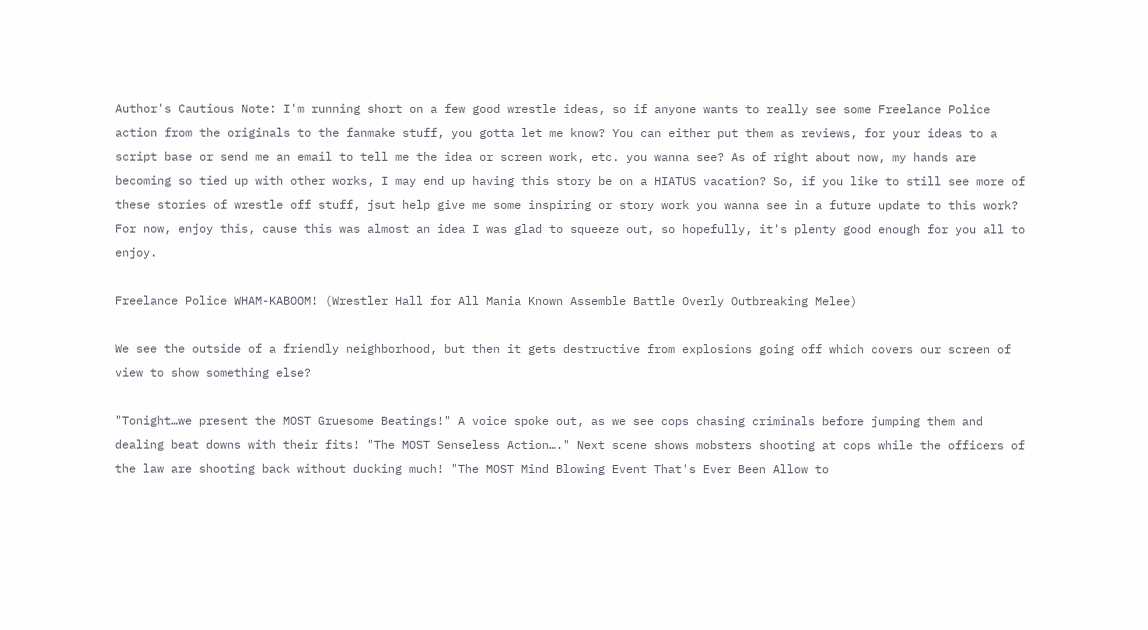Author's Cautious Note: I'm running short on a few good wrestle ideas, so if anyone wants to really see some Freelance Police action from the originals to the fanmake stuff, you gotta let me know? You can either put them as reviews, for your ideas to a script base or send me an email to tell me the idea or screen work, etc. you wanna see? As of right about now, my hands are becoming so tied up with other works, I may end up having this story be on a HIATUS vacation? So, if you like to still see more of these stories of wrestle off stuff, jsut help give me some inspiring or story work you wanna see in a future update to this work? For now, enjoy this, cause this was almost an idea I was glad to squeeze out, so hopefully, it's plenty good enough for you all to enjoy.

Freelance Police WHAM-KABOOM! (Wrestler Hall for All Mania Known Assemble Battle Overly Outbreaking Melee)

We see the outside of a friendly neighborhood, but then it gets destructive from explosions going off which covers our screen of view to show something else?

"Tonight…we present the MOST Gruesome Beatings!" A voice spoke out, as we see cops chasing criminals before jumping them and dealing beat downs with their fits! "The MOST Senseless Action…." Next scene shows mobsters shooting at cops while the officers of the law are shooting back without ducking much! "The MOST Mind Blowing Event That's Ever Been Allow to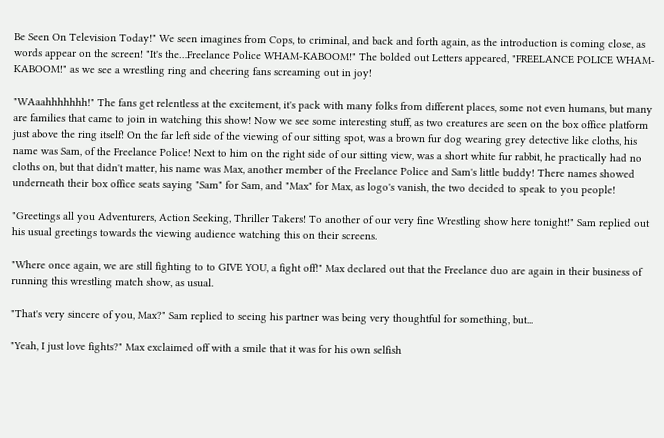Be Seen On Television Today!" We seen imagines from Cops, to criminal, and back and forth again, as the introduction is coming close, as words appear on the screen! "It's the…Freelance Police WHAM-KABOOM!" The bolded out Letters appeared, "FREELANCE POLICE WHAM-KABOOM!" as we see a wrestling ring and cheering fans screaming out in joy!

"WAaahhhhhhh!" The fans get relentless at the excitement, it's pack with many folks from different places, some not even humans, but many are families that came to join in watching this show! Now we see some interesting stuff, as two creatures are seen on the box office platform just above the ring itself! On the far left side of the viewing of our sitting spot, was a brown fur dog wearing grey detective like cloths, his name was Sam, of the Freelance Police! Next to him on the right side of our sitting view, was a short white fur rabbit, he practically had no cloths on, but that didn't matter, his name was Max, another member of the Freelance Police and Sam's little buddy! There names showed underneath their box office seats saying "Sam" for Sam, and "Max" for Max, as logo's vanish, the two decided to speak to you people!

"Greetings all you Adventurers, Action Seeking, Thriller Takers! To another of our very fine Wrestling show here tonight!" Sam replied out his usual greetings towards the viewing audience watching this on their screens.

"Where once again, we are still fighting to to GIVE YOU, a fight off!" Max declared out that the Freelance duo are again in their business of running this wrestling match show, as usual.

"That's very sincere of you, Max?" Sam replied to seeing his partner was being very thoughtful for something, but...

"Yeah, I just love fights?" Max exclaimed off with a smile that it was for his own selfish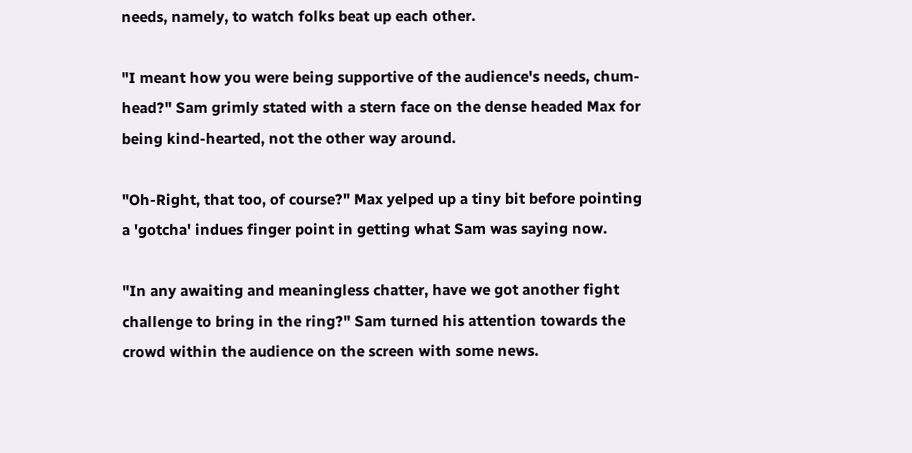needs, namely, to watch folks beat up each other.

"I meant how you were being supportive of the audience's needs, chum-head?" Sam grimly stated with a stern face on the dense headed Max for being kind-hearted, not the other way around.

"Oh-Right, that too, of course?" Max yelped up a tiny bit before pointing a 'gotcha' indues finger point in getting what Sam was saying now.

"In any awaiting and meaningless chatter, have we got another fight challenge to bring in the ring?" Sam turned his attention towards the crowd within the audience on the screen with some news.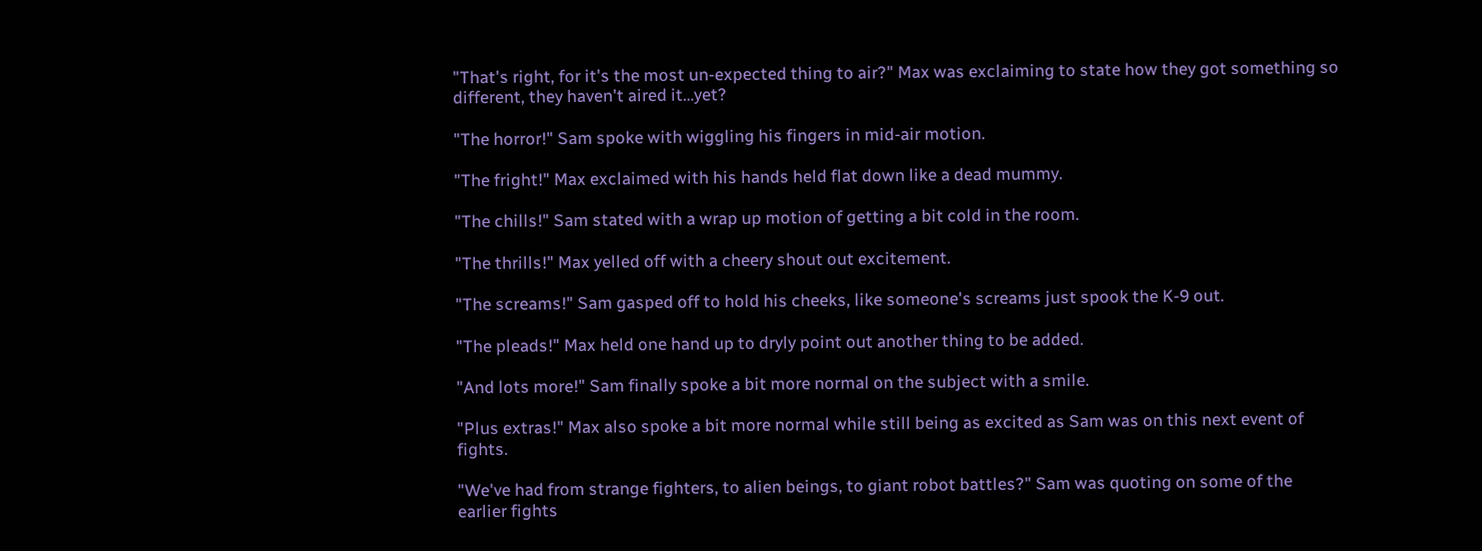"That's right, for it's the most un-expected thing to air?" Max was exclaiming to state how they got something so different, they haven't aired it…yet?

"The horror!" Sam spoke with wiggling his fingers in mid-air motion.

"The fright!" Max exclaimed with his hands held flat down like a dead mummy.

"The chills!" Sam stated with a wrap up motion of getting a bit cold in the room.

"The thrills!" Max yelled off with a cheery shout out excitement.

"The screams!" Sam gasped off to hold his cheeks, like someone's screams just spook the K-9 out.

"The pleads!" Max held one hand up to dryly point out another thing to be added.

"And lots more!" Sam finally spoke a bit more normal on the subject with a smile.

"Plus extras!" Max also spoke a bit more normal while still being as excited as Sam was on this next event of fights.

"We've had from strange fighters, to alien beings, to giant robot battles?" Sam was quoting on some of the earlier fights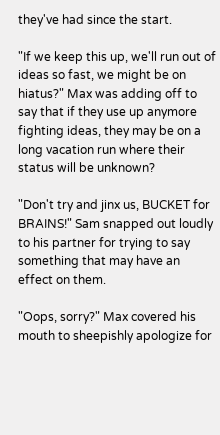they've had since the start.

"If we keep this up, we'll run out of ideas so fast, we might be on hiatus?" Max was adding off to say that if they use up anymore fighting ideas, they may be on a long vacation run where their status will be unknown?

"Don't try and jinx us, BUCKET for BRAINS!" Sam snapped out loudly to his partner for trying to say something that may have an effect on them.

"Oops, sorry?" Max covered his mouth to sheepishly apologize for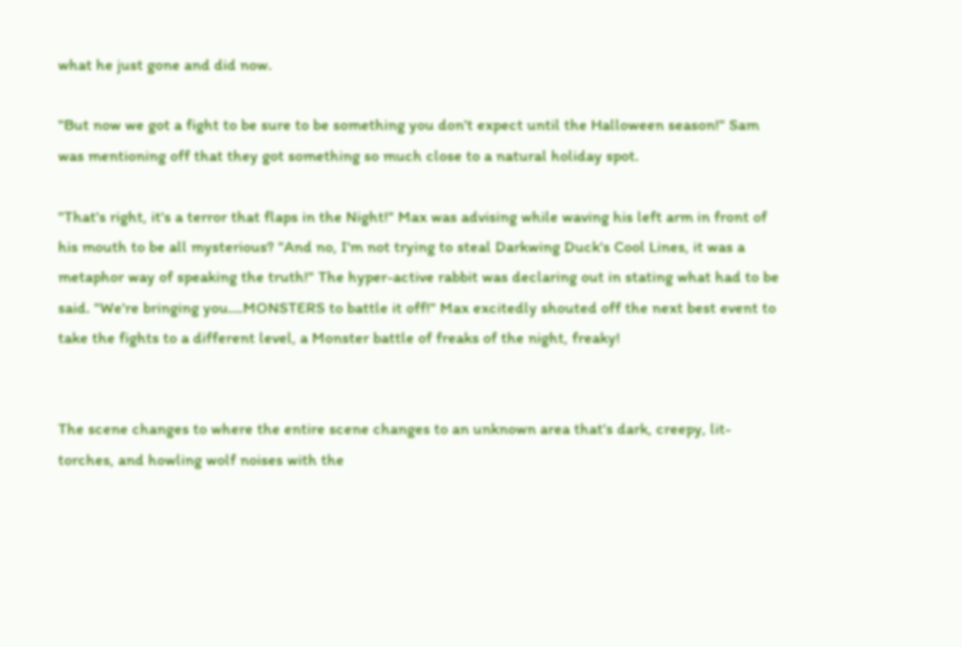what he just gone and did now.

"But now we got a fight to be sure to be something you don't expect until the Halloween season!" Sam was mentioning off that they got something so much close to a natural holiday spot.

"That's right, it's a terror that flaps in the Night!" Max was advising while waving his left arm in front of his mouth to be all mysterious? "And no, I'm not trying to steal Darkwing Duck's Cool Lines, it was a metaphor way of speaking the truth!" The hyper-active rabbit was declaring out in stating what had to be said. "We're bringing you….MONSTERS to battle it off!" Max excitedly shouted off the next best event to take the fights to a different level, a Monster battle of freaks of the night, freaky!


The scene changes to where the entire scene changes to an unknown area that's dark, creepy, lit-torches, and howling wolf noises with the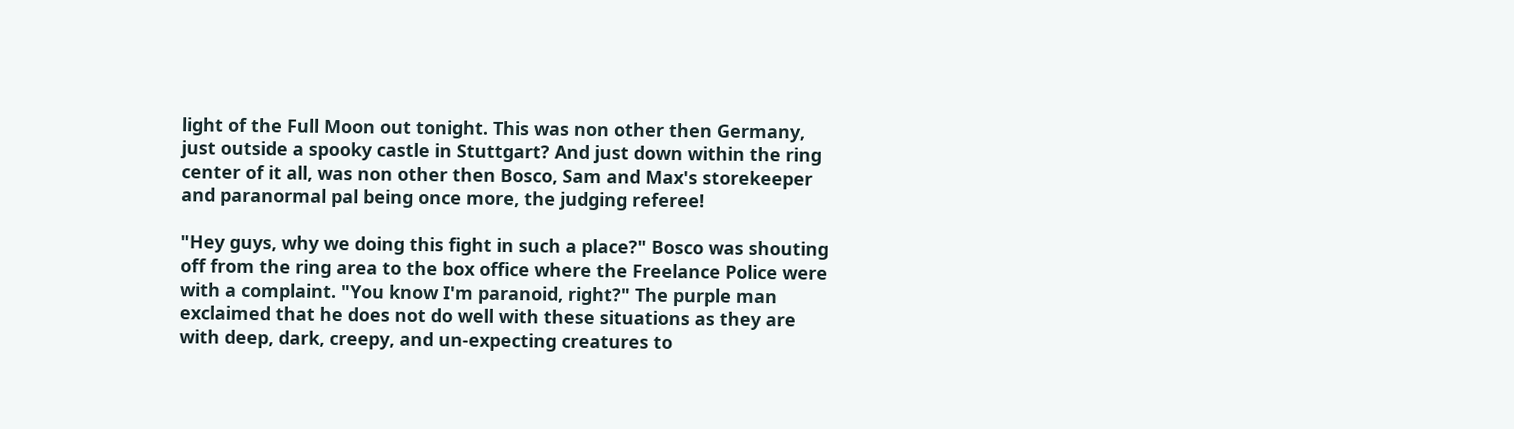light of the Full Moon out tonight. This was non other then Germany, just outside a spooky castle in Stuttgart? And just down within the ring center of it all, was non other then Bosco, Sam and Max's storekeeper and paranormal pal being once more, the judging referee!

"Hey guys, why we doing this fight in such a place?" Bosco was shouting off from the ring area to the box office where the Freelance Police were with a complaint. "You know I'm paranoid, right?" The purple man exclaimed that he does not do well with these situations as they are with deep, dark, creepy, and un-expecting creatures to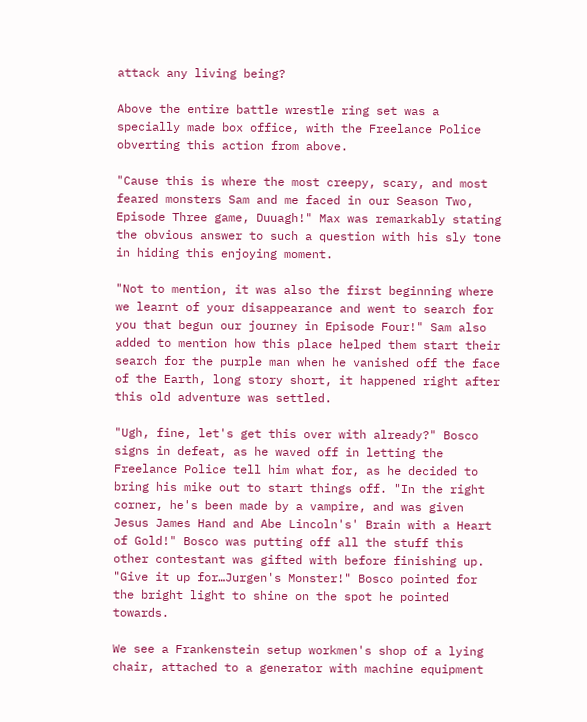attack any living being?

Above the entire battle wrestle ring set was a specially made box office, with the Freelance Police obverting this action from above.

"Cause this is where the most creepy, scary, and most feared monsters Sam and me faced in our Season Two, Episode Three game, Duuagh!" Max was remarkably stating the obvious answer to such a question with his sly tone in hiding this enjoying moment.

"Not to mention, it was also the first beginning where we learnt of your disappearance and went to search for you that begun our journey in Episode Four!" Sam also added to mention how this place helped them start their search for the purple man when he vanished off the face of the Earth, long story short, it happened right after this old adventure was settled.

"Ugh, fine, let's get this over with already?" Bosco signs in defeat, as he waved off in letting the Freelance Police tell him what for, as he decided to bring his mike out to start things off. "In the right corner, he's been made by a vampire, and was given Jesus James Hand and Abe Lincoln's' Brain with a Heart of Gold!" Bosco was putting off all the stuff this other contestant was gifted with before finishing up. "Give it up for…Jurgen's Monster!" Bosco pointed for the bright light to shine on the spot he pointed towards.

We see a Frankenstein setup workmen's shop of a lying chair, attached to a generator with machine equipment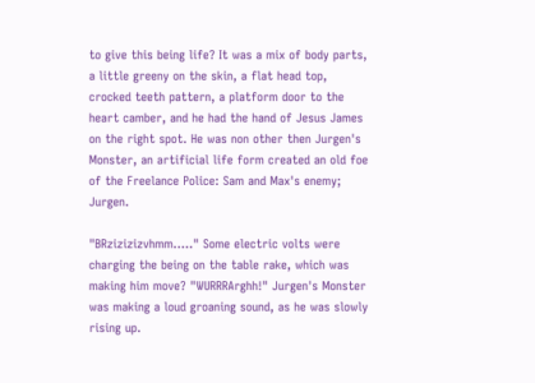to give this being life? It was a mix of body parts, a little greeny on the skin, a flat head top, crocked teeth pattern, a platform door to the heart camber, and he had the hand of Jesus James on the right spot. He was non other then Jurgen's Monster, an artificial life form created an old foe of the Freelance Police: Sam and Max's enemy; Jurgen.

"BRzizizizvhmm….." Some electric volts were charging the being on the table rake, which was making him move? "WURRRArghh!" Jurgen's Monster was making a loud groaning sound, as he was slowly rising up.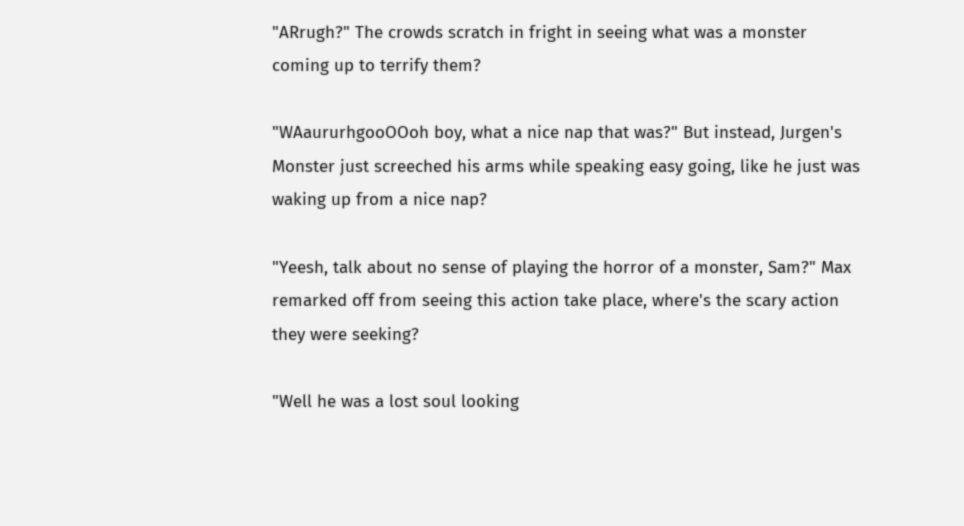"ARrugh?" The crowds scratch in fright in seeing what was a monster coming up to terrify them?

"WAaururhgooOOoh boy, what a nice nap that was?" But instead, Jurgen's Monster just screeched his arms while speaking easy going, like he just was waking up from a nice nap?

"Yeesh, talk about no sense of playing the horror of a monster, Sam?" Max remarked off from seeing this action take place, where's the scary action they were seeking?

"Well he was a lost soul looking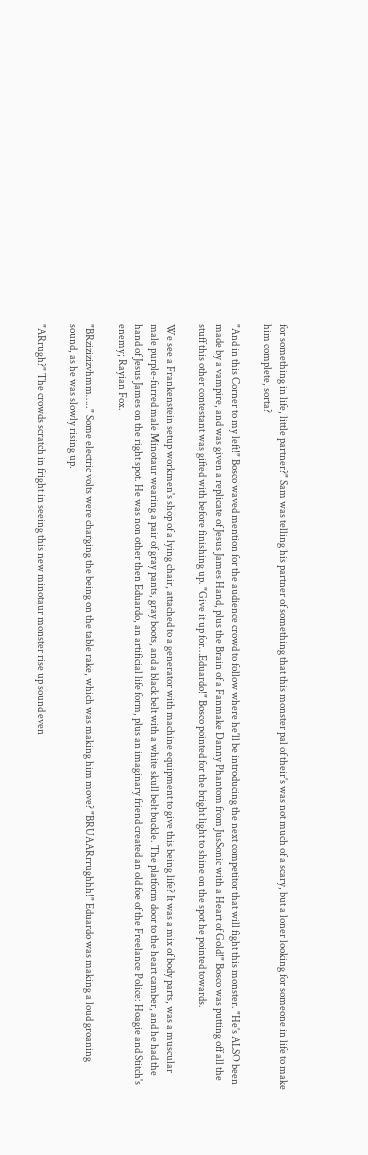for something in life, little partner?" Sam was telling his partner of something that this monster pal of their's was not much of a scary, but a loner looking for someone in life to make him complete, sorta?

"And in this Corner to my left!" Bosco waved mention for the audience crowd to follow where he'll be introducing the next competitor that will fight this monster. "He's ALSO been made by a vampire, and was given a replicate of Jesus James Hand, plus the Brain of a Fanmake Danny Phantom from JusSonic with a Heart of Gold!" Bosco was putting off all the stuff this other contestant was gifted with before finishing up. "Give it up for…Eduardo!" Bosco pointed for the bright light to shine on the spot he pointed towards.

We see a Frankenstein setup workmen's shop of a lying chair, attached to a generator with machine equipment to give this being life? It was a mix of body parts, was a muscular male purple-furred male Minotaur wearing a pair of gray pants, gray boots, and a black belt with a white skull belt buckle. The platform door to the heart camber, and he had the hand of Jesus James on the right spot. He was non other then Eduardo, an artificial life form, plus an imaginary friend created an old foe of the Freelance Police: Hoagie and Stitch's enemy; Rayian Fox.

"BRzizizizvhmm….." Some electric volts were charging the being on the table rake, which was making him move? "BRUAARrrughhh!" Eduardo was making a loud groaning sound, as he was slowly rising up.

"ARrugh?" The crowds scratch in fright in seeing this new minotaur monster rise up sound even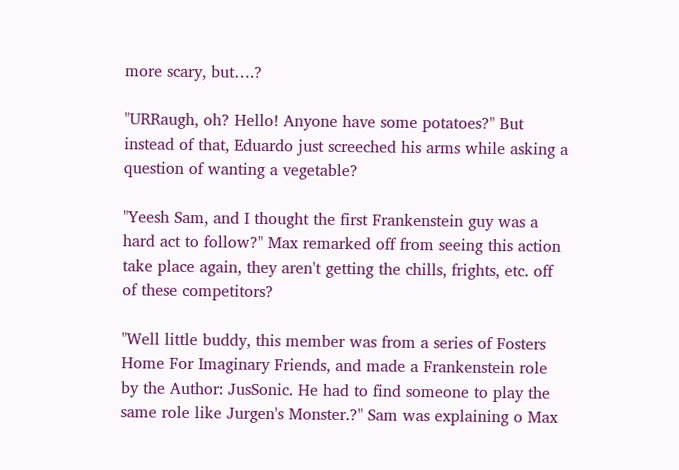more scary, but….?

"URRaugh, oh? Hello! Anyone have some potatoes?" But instead of that, Eduardo just screeched his arms while asking a question of wanting a vegetable?

"Yeesh Sam, and I thought the first Frankenstein guy was a hard act to follow?" Max remarked off from seeing this action take place again, they aren't getting the chills, frights, etc. off of these competitors?

"Well little buddy, this member was from a series of Fosters Home For Imaginary Friends, and made a Frankenstein role by the Author: JusSonic. He had to find someone to play the same role like Jurgen's Monster.?" Sam was explaining o Max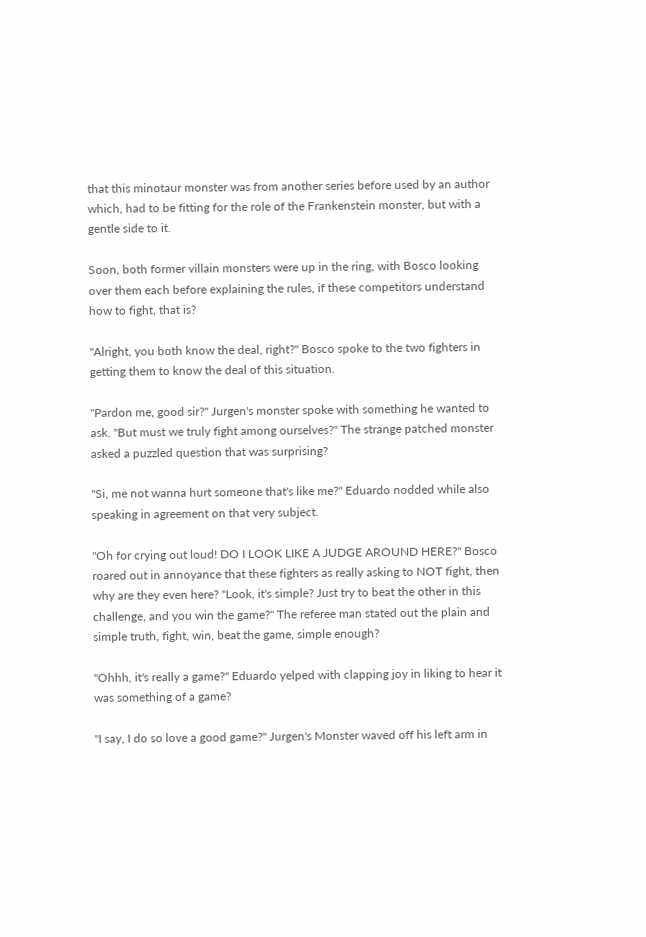that this minotaur monster was from another series before used by an author which, had to be fitting for the role of the Frankenstein monster, but with a gentle side to it.

Soon, both former villain monsters were up in the ring, with Bosco looking over them each before explaining the rules, if these competitors understand how to fight, that is?

"Alright, you both know the deal, right?" Bosco spoke to the two fighters in getting them to know the deal of this situation.

"Pardon me, good sir?" Jurgen's monster spoke with something he wanted to ask. "But must we truly fight among ourselves?" The strange patched monster asked a puzzled question that was surprising?

"Si, me not wanna hurt someone that's like me?" Eduardo nodded while also speaking in agreement on that very subject.

"Oh for crying out loud! DO I LOOK LIKE A JUDGE AROUND HERE?" Bosco roared out in annoyance that these fighters as really asking to NOT fight, then why are they even here? "Look, it's simple? Just try to beat the other in this challenge, and you win the game?" The referee man stated out the plain and simple truth, fight, win, beat the game, simple enough?

"Ohhh, it's really a game?" Eduardo yelped with clapping joy in liking to hear it was something of a game?

"I say, I do so love a good game?" Jurgen's Monster waved off his left arm in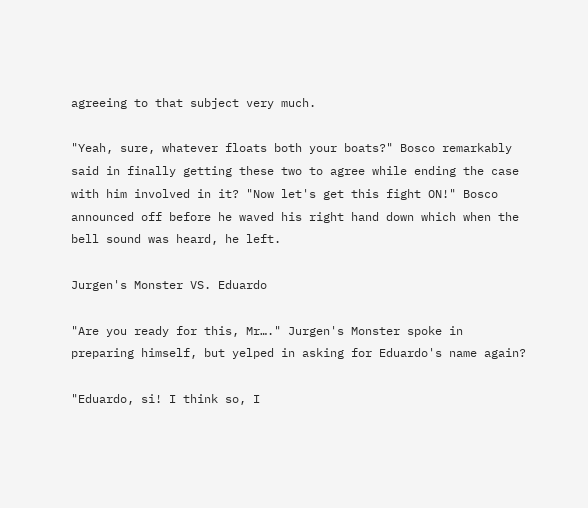agreeing to that subject very much.

"Yeah, sure, whatever floats both your boats?" Bosco remarkably said in finally getting these two to agree while ending the case with him involved in it? "Now let's get this fight ON!" Bosco announced off before he waved his right hand down which when the bell sound was heard, he left.

Jurgen's Monster VS. Eduardo

"Are you ready for this, Mr…." Jurgen's Monster spoke in preparing himself, but yelped in asking for Eduardo's name again?

"Eduardo, si! I think so, I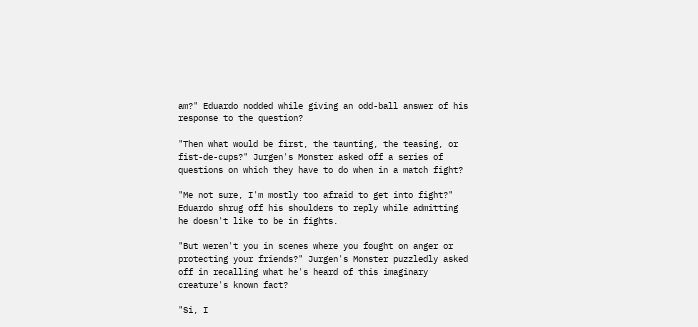am?" Eduardo nodded while giving an odd-ball answer of his response to the question?

"Then what would be first, the taunting, the teasing, or fist-de-cups?" Jurgen's Monster asked off a series of questions on which they have to do when in a match fight?

"Me not sure, I'm mostly too afraid to get into fight?" Eduardo shrug off his shoulders to reply while admitting he doesn't like to be in fights.

"But weren't you in scenes where you fought on anger or protecting your friends?" Jurgen's Monster puzzledly asked off in recalling what he's heard of this imaginary creature's known fact?

"Si, I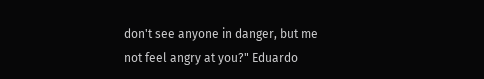don't see anyone in danger, but me not feel angry at you?" Eduardo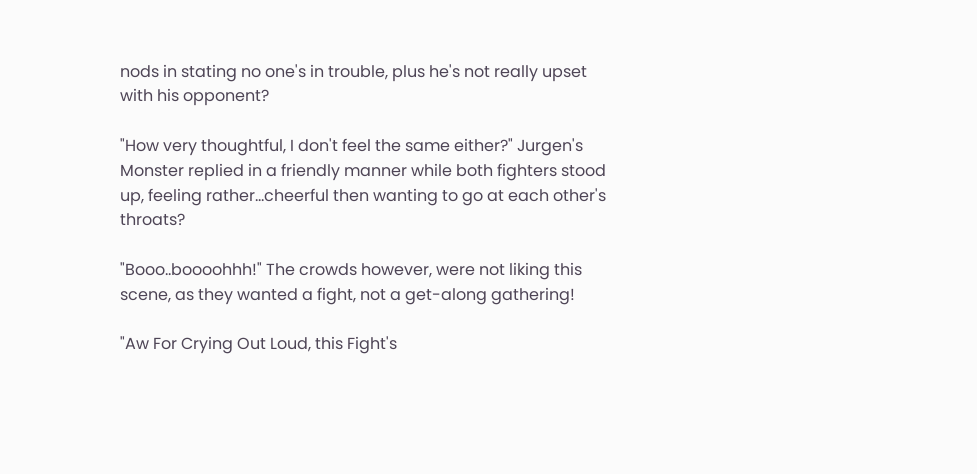nods in stating no one's in trouble, plus he's not really upset with his opponent?

"How very thoughtful, I don't feel the same either?" Jurgen's Monster replied in a friendly manner while both fighters stood up, feeling rather…cheerful then wanting to go at each other's throats?

"Booo..boooohhh!" The crowds however, were not liking this scene, as they wanted a fight, not a get-along gathering!

"Aw For Crying Out Loud, this Fight's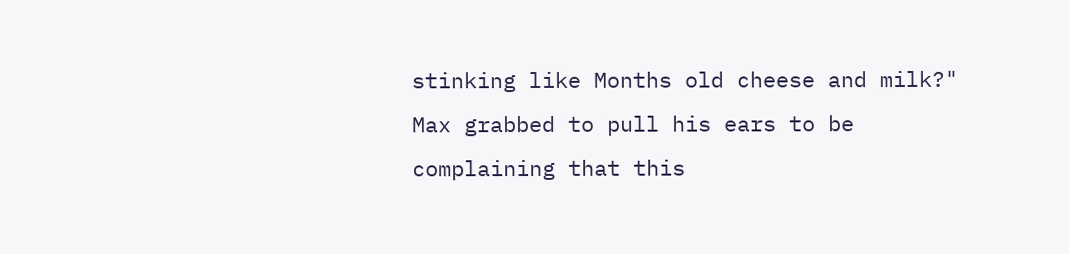stinking like Months old cheese and milk?" Max grabbed to pull his ears to be complaining that this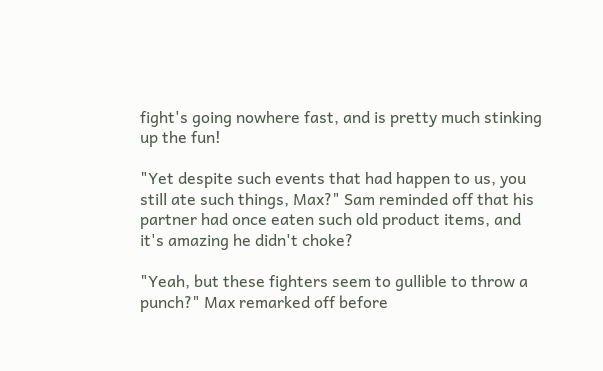fight's going nowhere fast, and is pretty much stinking up the fun!

"Yet despite such events that had happen to us, you still ate such things, Max?" Sam reminded off that his partner had once eaten such old product items, and it's amazing he didn't choke?

"Yeah, but these fighters seem to gullible to throw a punch?" Max remarked off before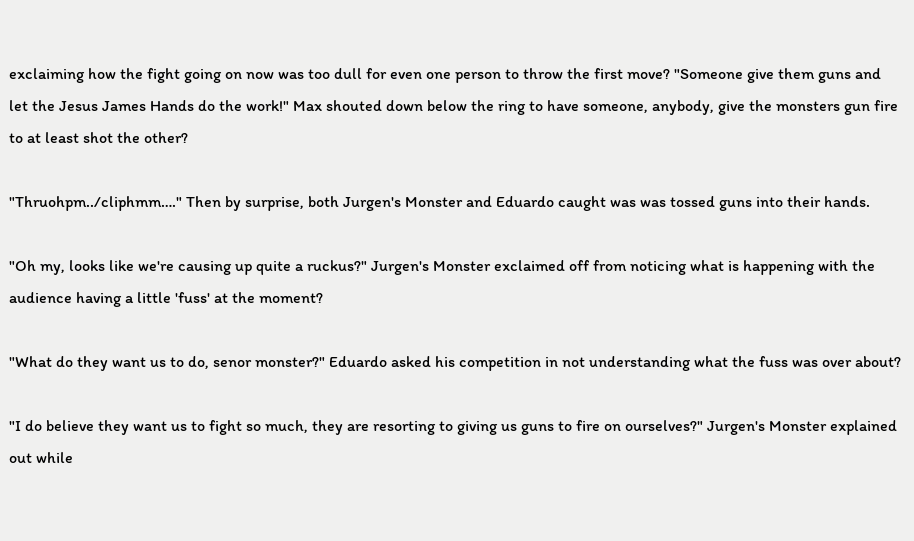exclaiming how the fight going on now was too dull for even one person to throw the first move? "Someone give them guns and let the Jesus James Hands do the work!" Max shouted down below the ring to have someone, anybody, give the monsters gun fire to at least shot the other?

"Thruohpm../cliphmm…." Then by surprise, both Jurgen's Monster and Eduardo caught was was tossed guns into their hands.

"Oh my, looks like we're causing up quite a ruckus?" Jurgen's Monster exclaimed off from noticing what is happening with the audience having a little 'fuss' at the moment?

"What do they want us to do, senor monster?" Eduardo asked his competition in not understanding what the fuss was over about?

"I do believe they want us to fight so much, they are resorting to giving us guns to fire on ourselves?" Jurgen's Monster explained out while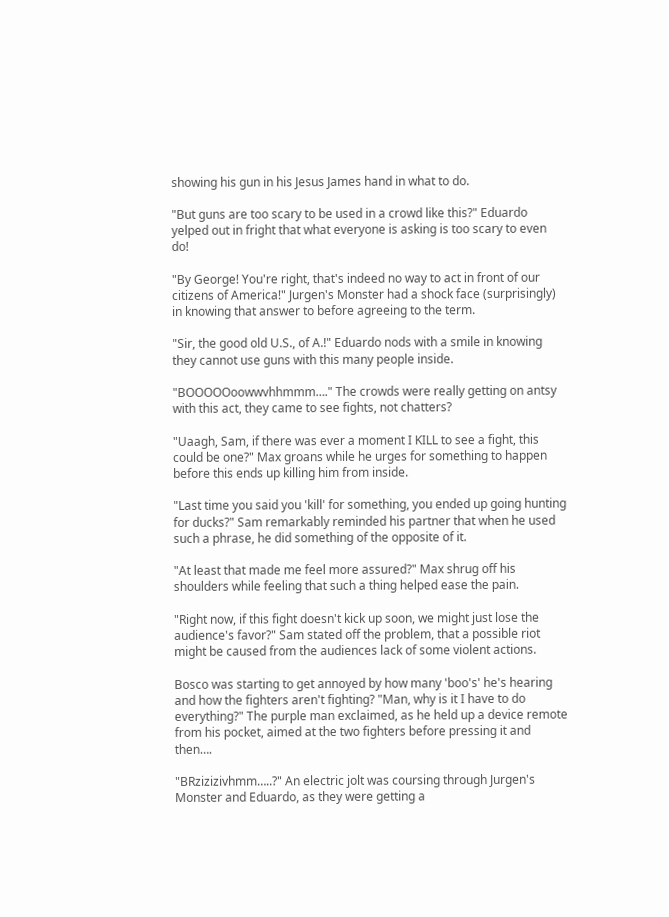showing his gun in his Jesus James hand in what to do.

"But guns are too scary to be used in a crowd like this?" Eduardo yelped out in fright that what everyone is asking is too scary to even do!

"By George! You're right, that's indeed no way to act in front of our citizens of America!" Jurgen's Monster had a shock face (surprisingly) in knowing that answer to before agreeing to the term.

"Sir, the good old U.S., of A.!" Eduardo nods with a smile in knowing they cannot use guns with this many people inside.

"BOOOOOoowwvhhmmm…." The crowds were really getting on antsy with this act, they came to see fights, not chatters?

"Uaagh, Sam, if there was ever a moment I KILL to see a fight, this could be one?" Max groans while he urges for something to happen before this ends up killing him from inside.

"Last time you said you 'kill' for something, you ended up going hunting for ducks?" Sam remarkably reminded his partner that when he used such a phrase, he did something of the opposite of it.

"At least that made me feel more assured?" Max shrug off his shoulders while feeling that such a thing helped ease the pain.

"Right now, if this fight doesn't kick up soon, we might just lose the audience's favor?" Sam stated off the problem, that a possible riot might be caused from the audiences lack of some violent actions.

Bosco was starting to get annoyed by how many 'boo's' he's hearing and how the fighters aren't fighting? "Man, why is it I have to do everything?" The purple man exclaimed, as he held up a device remote from his pocket, aimed at the two fighters before pressing it and then….

"BRzizizivhmm…..?" An electric jolt was coursing through Jurgen's Monster and Eduardo, as they were getting a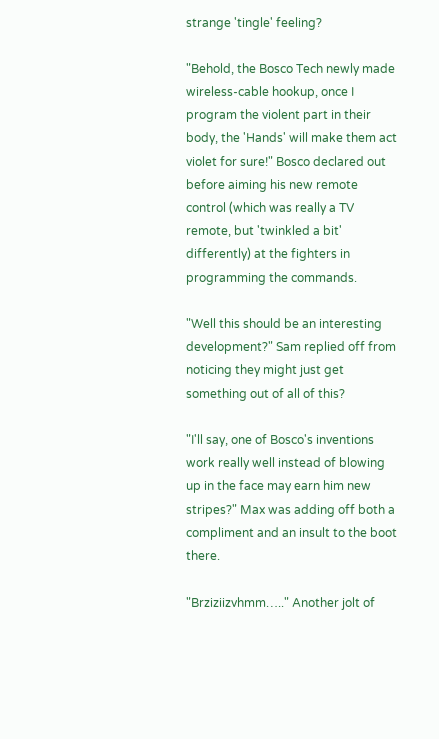strange 'tingle' feeling?

"Behold, the Bosco Tech newly made wireless-cable hookup, once I program the violent part in their body, the 'Hands' will make them act violet for sure!" Bosco declared out before aiming his new remote control (which was really a TV remote, but 'twinkled a bit' differently) at the fighters in programming the commands.

"Well this should be an interesting development?" Sam replied off from noticing they might just get something out of all of this?

"I'll say, one of Bosco's inventions work really well instead of blowing up in the face may earn him new stripes?" Max was adding off both a compliment and an insult to the boot there.

"Brziziizvhmm….." Another jolt of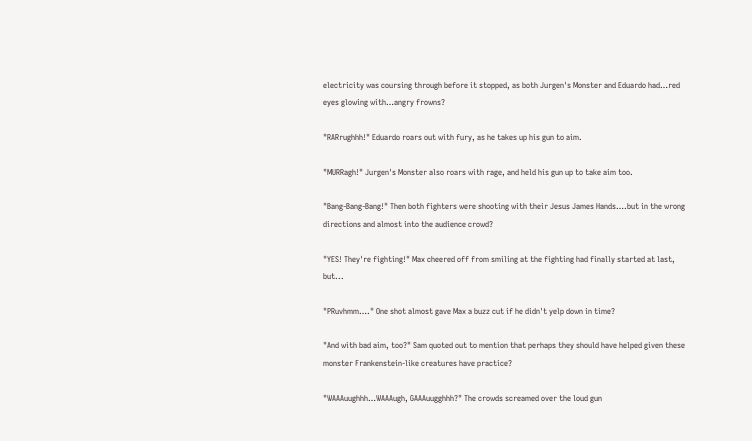electricity was coursing through before it stopped, as both Jurgen's Monster and Eduardo had…red eyes glowing with…angry frowns?

"RARrughhh!" Eduardo roars out with fury, as he takes up his gun to aim.

"MURRagh!" Jurgen's Monster also roars with rage, and held his gun up to take aim too.

"Bang-Bang-Bang!" Then both fighters were shooting with their Jesus James Hands….but in the wrong directions and almost into the audience crowd?

"YES! They're fighting!" Max cheered off from smiling at the fighting had finally started at last, but...

"PRuvhmm…." One shot almost gave Max a buzz cut if he didn't yelp down in time?

"And with bad aim, too?" Sam quoted out to mention that perhaps they should have helped given these monster Frankenstein-like creatures have practice?

"WAAAuughhh…WAAAugh, GAAAuugghhh?" The crowds screamed over the loud gun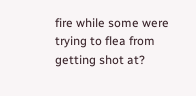fire while some were trying to flea from getting shot at?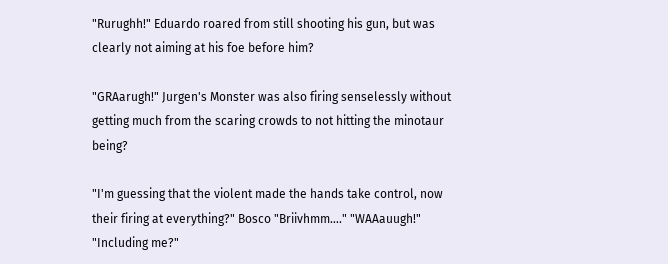"Rurughh!" Eduardo roared from still shooting his gun, but was clearly not aiming at his foe before him?

"GRAarugh!" Jurgen's Monster was also firing senselessly without getting much from the scaring crowds to not hitting the minotaur being?

"I'm guessing that the violent made the hands take control, now their firing at everything?" Bosco "Briivhmm…." "WAAauugh!" "Including me?"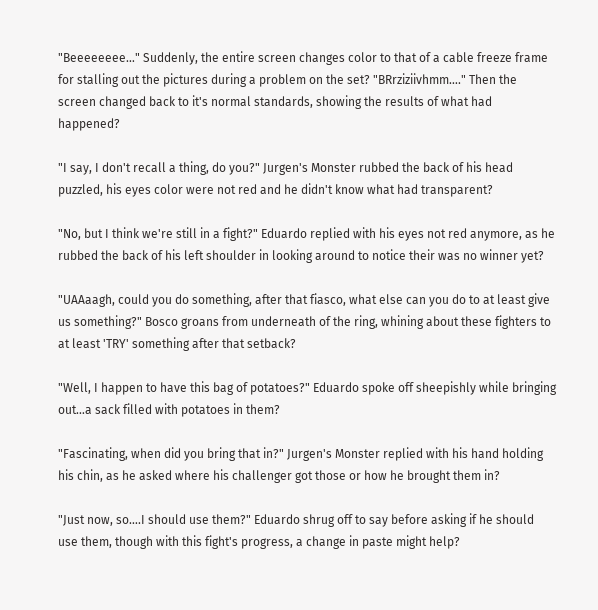"Beeeeeeee…" Suddenly, the entire screen changes color to that of a cable freeze frame for stalling out the pictures during a problem on the set? "BRrziziivhmm…." Then the screen changed back to it's normal standards, showing the results of what had happened?

"I say, I don't recall a thing, do you?" Jurgen's Monster rubbed the back of his head puzzled, his eyes color were not red and he didn't know what had transparent?

"No, but I think we're still in a fight?" Eduardo replied with his eyes not red anymore, as he rubbed the back of his left shoulder in looking around to notice their was no winner yet?

"UAAaagh, could you do something, after that fiasco, what else can you do to at least give us something?" Bosco groans from underneath of the ring, whining about these fighters to at least 'TRY' something after that setback?

"Well, I happen to have this bag of potatoes?" Eduardo spoke off sheepishly while bringing out…a sack filled with potatoes in them?

"Fascinating, when did you bring that in?" Jurgen's Monster replied with his hand holding his chin, as he asked where his challenger got those or how he brought them in?

"Just now, so….I should use them?" Eduardo shrug off to say before asking if he should use them, though with this fight's progress, a change in paste might help?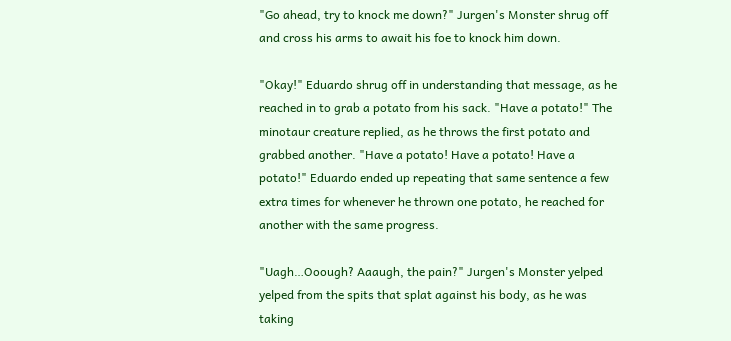"Go ahead, try to knock me down?" Jurgen's Monster shrug off and cross his arms to await his foe to knock him down.

"Okay!" Eduardo shrug off in understanding that message, as he reached in to grab a potato from his sack. "Have a potato!" The minotaur creature replied, as he throws the first potato and grabbed another. "Have a potato! Have a potato! Have a potato!" Eduardo ended up repeating that same sentence a few extra times for whenever he thrown one potato, he reached for another with the same progress.

"Uagh…Ooough? Aaaugh, the pain?" Jurgen's Monster yelped yelped from the spits that splat against his body, as he was taking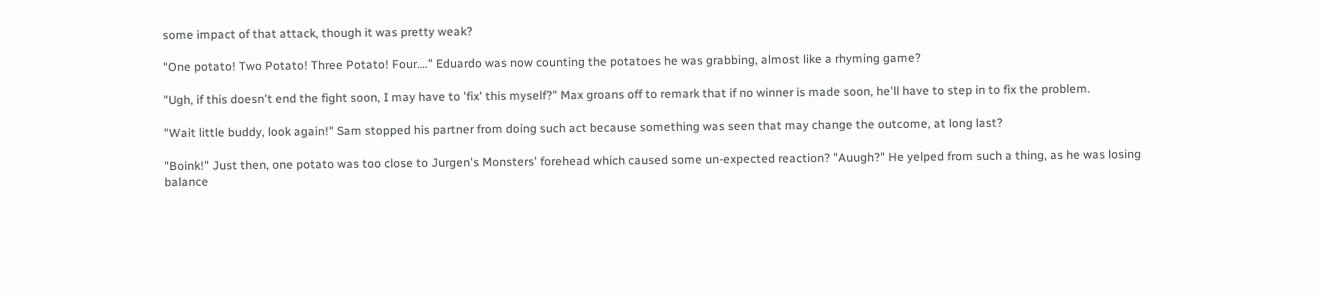some impact of that attack, though it was pretty weak?

"One potato! Two Potato! Three Potato! Four…." Eduardo was now counting the potatoes he was grabbing, almost like a rhyming game?

"Ugh, if this doesn't end the fight soon, I may have to 'fix' this myself?" Max groans off to remark that if no winner is made soon, he'll have to step in to fix the problem.

"Wait little buddy, look again!" Sam stopped his partner from doing such act because something was seen that may change the outcome, at long last?

"Boink!" Just then, one potato was too close to Jurgen's Monsters' forehead which caused some un-expected reaction? "Auugh?" He yelped from such a thing, as he was losing balance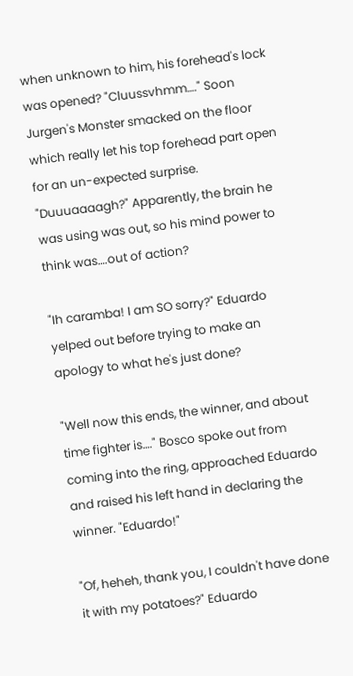when unknown to him, his forehead's lock was opened? "Cluussvhmm…." Soon Jurgen's Monster smacked on the floor which really let his top forehead part open for an un-expected surprise. "Duuuaaaagh?" Apparently, the brain he was using was out, so his mind power to think was….out of action?

"Ih caramba! I am SO sorry?" Eduardo yelped out before trying to make an apology to what he's just done?

"Well now this ends, the winner, and about time fighter is…." Bosco spoke out from coming into the ring, approached Eduardo and raised his left hand in declaring the winner. "Eduardo!"

"Of, heheh, thank you, I couldn't have done it with my potatoes?" Eduardo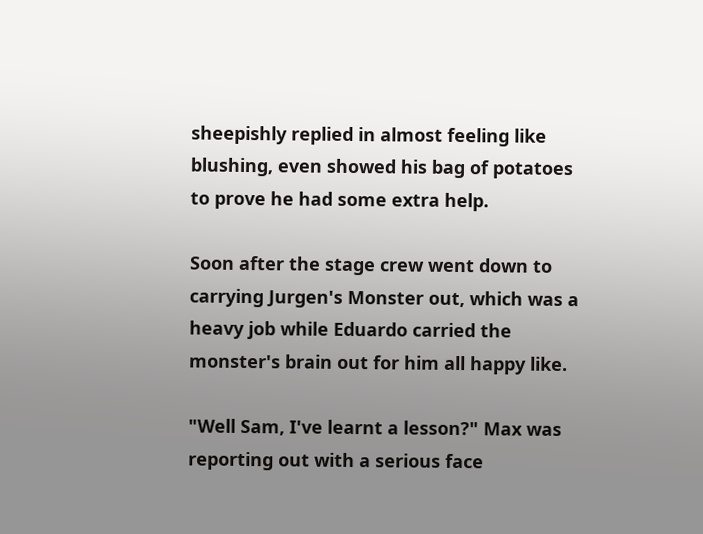sheepishly replied in almost feeling like blushing, even showed his bag of potatoes to prove he had some extra help.

Soon after the stage crew went down to carrying Jurgen's Monster out, which was a heavy job while Eduardo carried the monster's brain out for him all happy like.

"Well Sam, I've learnt a lesson?" Max was reporting out with a serious face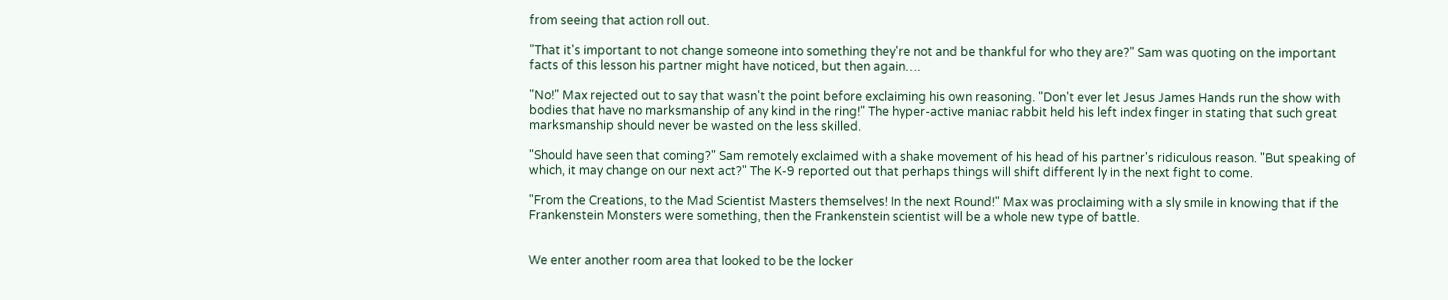from seeing that action roll out.

"That it's important to not change someone into something they're not and be thankful for who they are?" Sam was quoting on the important facts of this lesson his partner might have noticed, but then again….

"No!" Max rejected out to say that wasn't the point before exclaiming his own reasoning. "Don't ever let Jesus James Hands run the show with bodies that have no marksmanship of any kind in the ring!" The hyper-active maniac rabbit held his left index finger in stating that such great marksmanship should never be wasted on the less skilled.

"Should have seen that coming?" Sam remotely exclaimed with a shake movement of his head of his partner's ridiculous reason. "But speaking of which, it may change on our next act?" The K-9 reported out that perhaps things will shift different ly in the next fight to come.

"From the Creations, to the Mad Scientist Masters themselves! In the next Round!" Max was proclaiming with a sly smile in knowing that if the Frankenstein Monsters were something, then the Frankenstein scientist will be a whole new type of battle.


We enter another room area that looked to be the locker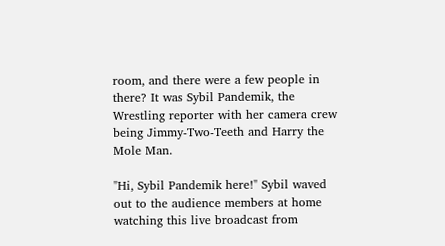room, and there were a few people in there? It was Sybil Pandemik, the Wrestling reporter with her camera crew being Jimmy-Two-Teeth and Harry the Mole Man.

"Hi, Sybil Pandemik here!" Sybil waved out to the audience members at home watching this live broadcast from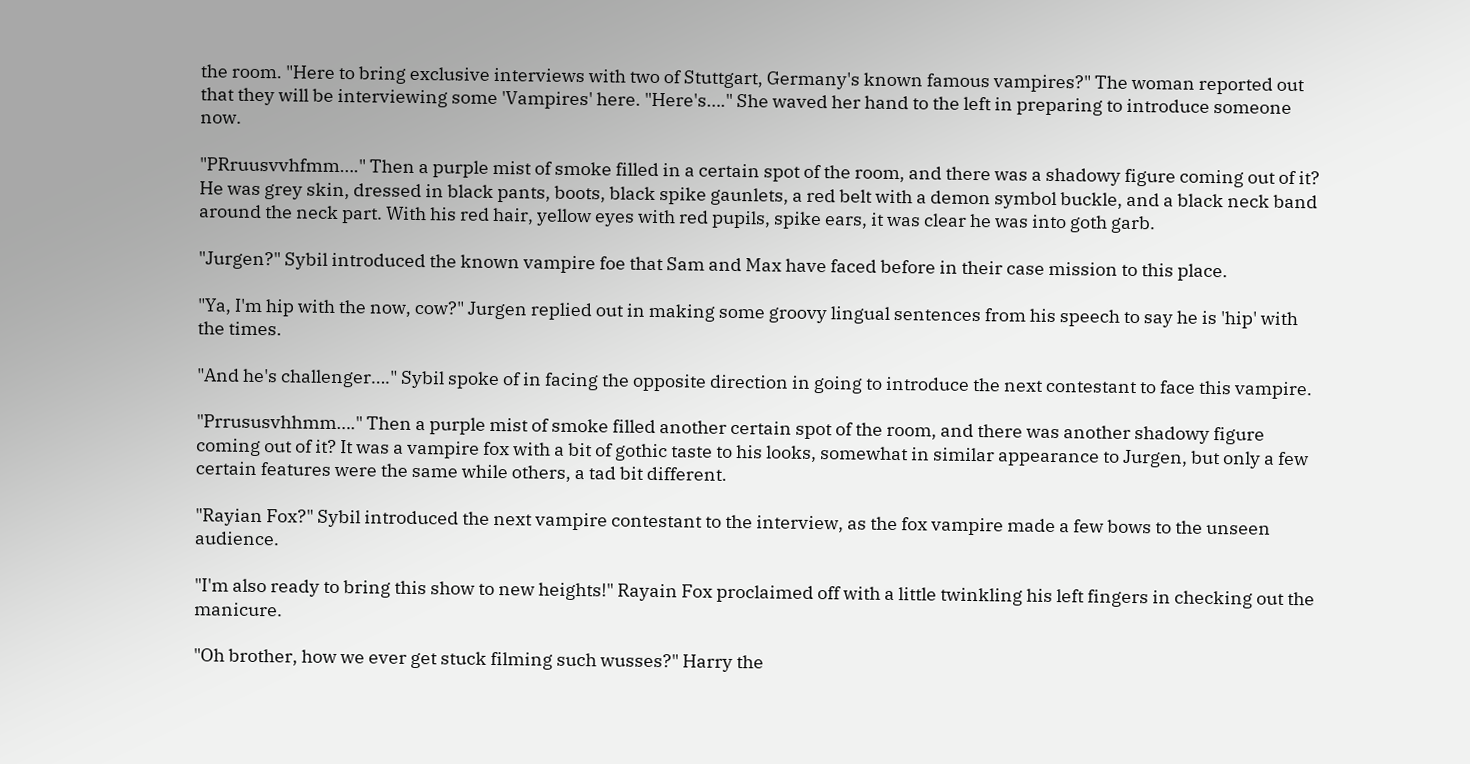the room. "Here to bring exclusive interviews with two of Stuttgart, Germany's known famous vampires?" The woman reported out that they will be interviewing some 'Vampires' here. "Here's…." She waved her hand to the left in preparing to introduce someone now.

"PRruusvvhfmm…." Then a purple mist of smoke filled in a certain spot of the room, and there was a shadowy figure coming out of it? He was grey skin, dressed in black pants, boots, black spike gaunlets, a red belt with a demon symbol buckle, and a black neck band around the neck part. With his red hair, yellow eyes with red pupils, spike ears, it was clear he was into goth garb.

"Jurgen?" Sybil introduced the known vampire foe that Sam and Max have faced before in their case mission to this place.

"Ya, I'm hip with the now, cow?" Jurgen replied out in making some groovy lingual sentences from his speech to say he is 'hip' with the times.

"And he's challenger…." Sybil spoke of in facing the opposite direction in going to introduce the next contestant to face this vampire.

"Prrususvhhmm…." Then a purple mist of smoke filled another certain spot of the room, and there was another shadowy figure coming out of it? It was a vampire fox with a bit of gothic taste to his looks, somewhat in similar appearance to Jurgen, but only a few certain features were the same while others, a tad bit different.

"Rayian Fox?" Sybil introduced the next vampire contestant to the interview, as the fox vampire made a few bows to the unseen audience.

"I'm also ready to bring this show to new heights!" Rayain Fox proclaimed off with a little twinkling his left fingers in checking out the manicure.

"Oh brother, how we ever get stuck filming such wusses?" Harry the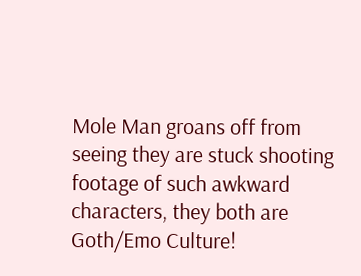Mole Man groans off from seeing they are stuck shooting footage of such awkward characters, they both are Goth/Emo Culture!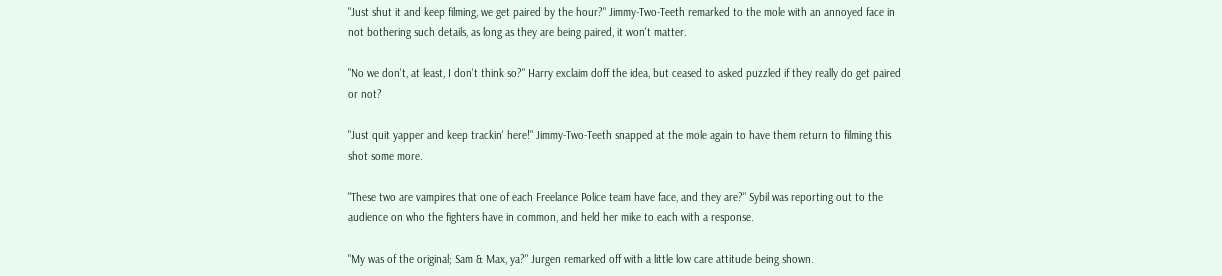"Just shut it and keep filming, we get paired by the hour?" Jimmy-Two-Teeth remarked to the mole with an annoyed face in not bothering such details, as long as they are being paired, it won't matter.

"No we don't, at least, I don't think so?" Harry exclaim doff the idea, but ceased to asked puzzled if they really do get paired or not?

"Just quit yapper and keep trackin' here!" Jimmy-Two-Teeth snapped at the mole again to have them return to filming this shot some more.

"These two are vampires that one of each Freelance Police team have face, and they are?" Sybil was reporting out to the audience on who the fighters have in common, and held her mike to each with a response.

"My was of the original; Sam & Max, ya?" Jurgen remarked off with a little low care attitude being shown.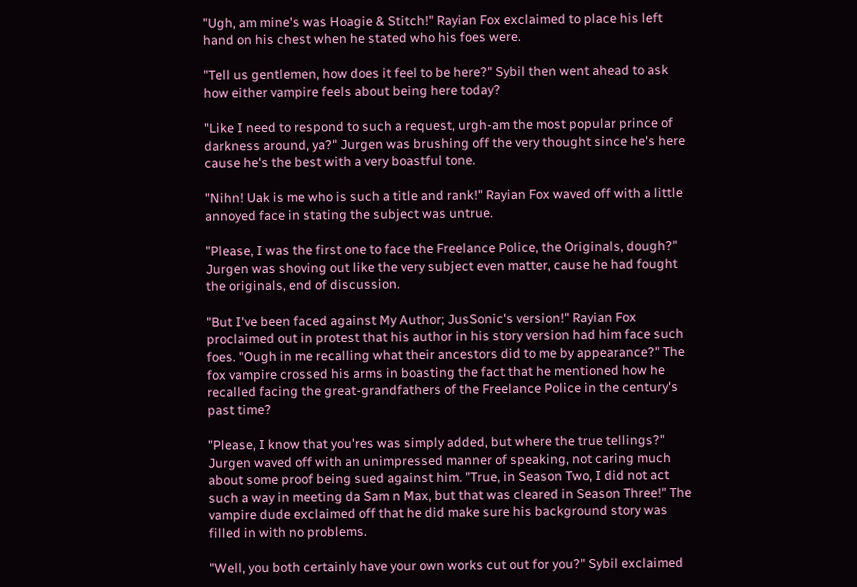"Ugh, am mine's was Hoagie & Stitch!" Rayian Fox exclaimed to place his left hand on his chest when he stated who his foes were.

"Tell us gentlemen, how does it feel to be here?" Sybil then went ahead to ask how either vampire feels about being here today?

"Like I need to respond to such a request, urgh-am the most popular prince of darkness around, ya?" Jurgen was brushing off the very thought since he's here cause he's the best with a very boastful tone.

"Nihn! Uak is me who is such a title and rank!" Rayian Fox waved off with a little annoyed face in stating the subject was untrue.

"Please, I was the first one to face the Freelance Police, the Originals, dough?" Jurgen was shoving out like the very subject even matter, cause he had fought the originals, end of discussion.

"But I've been faced against My Author; JusSonic's version!" Rayian Fox proclaimed out in protest that his author in his story version had him face such foes. "Ough in me recalling what their ancestors did to me by appearance?" The fox vampire crossed his arms in boasting the fact that he mentioned how he recalled facing the great-grandfathers of the Freelance Police in the century's past time?

"Please, I know that you'res was simply added, but where the true tellings?" Jurgen waved off with an unimpressed manner of speaking, not caring much about some proof being sued against him. "True, in Season Two, I did not act such a way in meeting da Sam n Max, but that was cleared in Season Three!" The vampire dude exclaimed off that he did make sure his background story was filled in with no problems.

"Well, you both certainly have your own works cut out for you?" Sybil exclaimed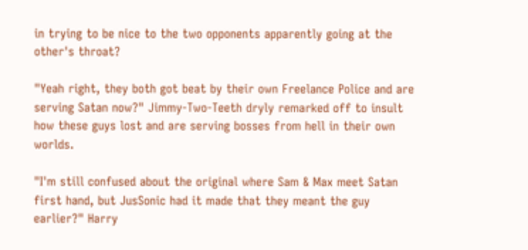in trying to be nice to the two opponents apparently going at the other's throat?

"Yeah right, they both got beat by their own Freelance Police and are serving Satan now?" Jimmy-Two-Teeth dryly remarked off to insult how these guys lost and are serving bosses from hell in their own worlds.

"I'm still confused about the original where Sam & Max meet Satan first hand, but JusSonic had it made that they meant the guy earlier?" Harry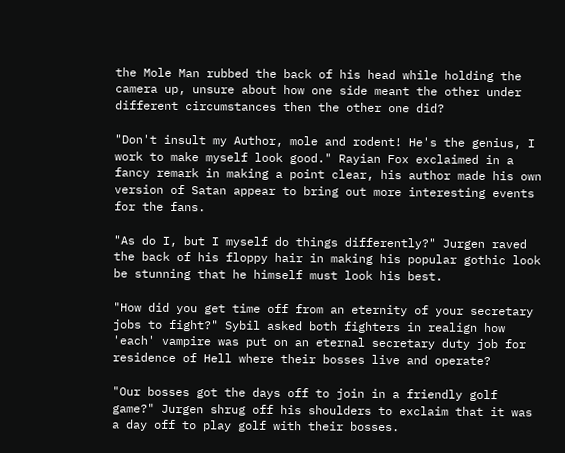the Mole Man rubbed the back of his head while holding the camera up, unsure about how one side meant the other under different circumstances then the other one did?

"Don't insult my Author, mole and rodent! He's the genius, I work to make myself look good." Rayian Fox exclaimed in a fancy remark in making a point clear, his author made his own version of Satan appear to bring out more interesting events for the fans.

"As do I, but I myself do things differently?" Jurgen raved the back of his floppy hair in making his popular gothic look be stunning that he himself must look his best.

"How did you get time off from an eternity of your secretary jobs to fight?" Sybil asked both fighters in realign how 'each' vampire was put on an eternal secretary duty job for residence of Hell where their bosses live and operate?

"Our bosses got the days off to join in a friendly golf game?" Jurgen shrug off his shoulders to exclaim that it was a day off to play golf with their bosses.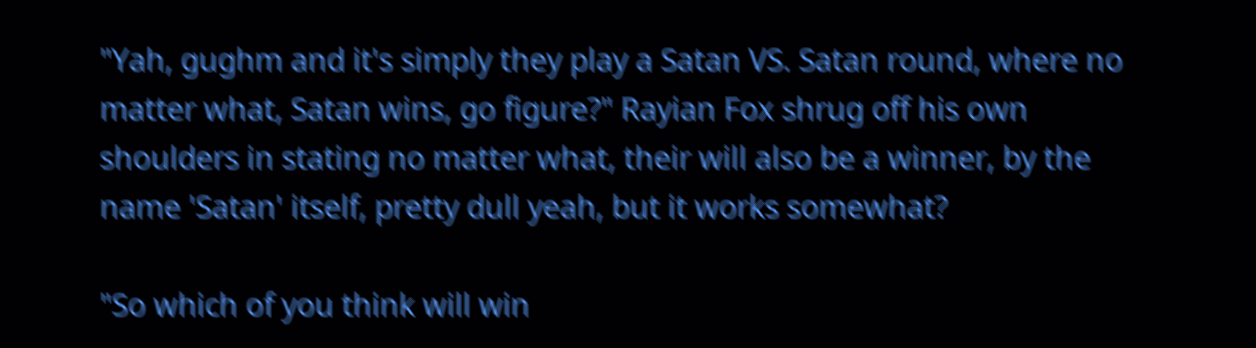"Yah, gughm and it's simply they play a Satan VS. Satan round, where no matter what, Satan wins, go figure?" Rayian Fox shrug off his own shoulders in stating no matter what, their will also be a winner, by the name 'Satan' itself, pretty dull yeah, but it works somewhat?

"So which of you think will win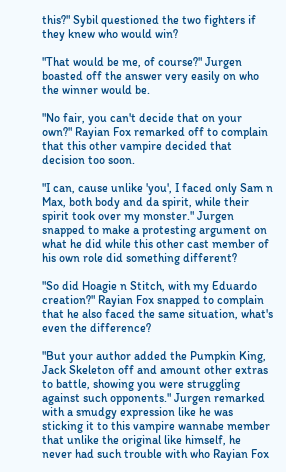this?" Sybil questioned the two fighters if they knew who would win?

"That would be me, of course?" Jurgen boasted off the answer very easily on who the winner would be.

"No fair, you can't decide that on your own?" Rayian Fox remarked off to complain that this other vampire decided that decision too soon.

"I can, cause unlike 'you', I faced only Sam n Max, both body and da spirit, while their spirit took over my monster." Jurgen snapped to make a protesting argument on what he did while this other cast member of his own role did something different?

"So did Hoagie n Stitch, with my Eduardo creation?" Rayian Fox snapped to complain that he also faced the same situation, what's even the difference?

"But your author added the Pumpkin King, Jack Skeleton off and amount other extras to battle, showing you were struggling against such opponents." Jurgen remarked with a smudgy expression like he was sticking it to this vampire wannabe member that unlike the original like himself, he never had such trouble with who Rayian Fox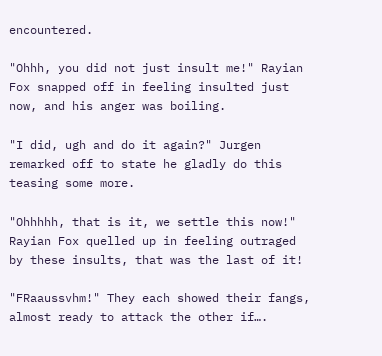encountered.

"Ohhh, you did not just insult me!" Rayian Fox snapped off in feeling insulted just now, and his anger was boiling.

"I did, ugh and do it again?" Jurgen remarked off to state he gladly do this teasing some more.

"Ohhhhh, that is it, we settle this now!" Rayian Fox quelled up in feeling outraged by these insults, that was the last of it!

"FRaaussvhm!" They each showed their fangs, almost ready to attack the other if….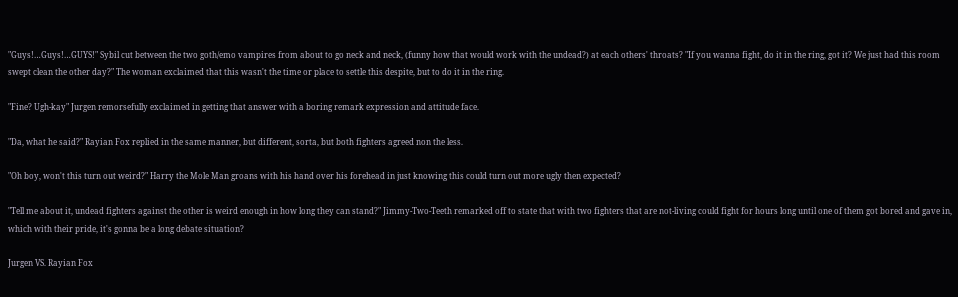"Guys!…Guys!…GUYS!" Sybil cut between the two goth/emo vampires from about to go neck and neck, (funny how that would work with the undead?) at each others' throats? "If you wanna fight, do it in the ring, got it? We just had this room swept clean the other day?" The woman exclaimed that this wasn't the time or place to settle this despite, but to do it in the ring.

"Fine? Ugh-kay" Jurgen remorsefully exclaimed in getting that answer with a boring remark expression and attitude face.

"Da, what he said?" Rayian Fox replied in the same manner, but different, sorta, but both fighters agreed non the less.

"Oh boy, won't this turn out weird?" Harry the Mole Man groans with his hand over his forehead in just knowing this could turn out more ugly then expected?

"Tell me about it, undead fighters against the other is weird enough in how long they can stand?" Jimmy-Two-Teeth remarked off to state that with two fighters that are not-living could fight for hours long until one of them got bored and gave in, which with their pride, it's gonna be a long debate situation?

Jurgen VS. Rayian Fox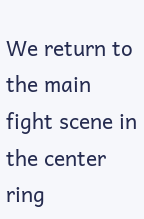We return to the main fight scene in the center ring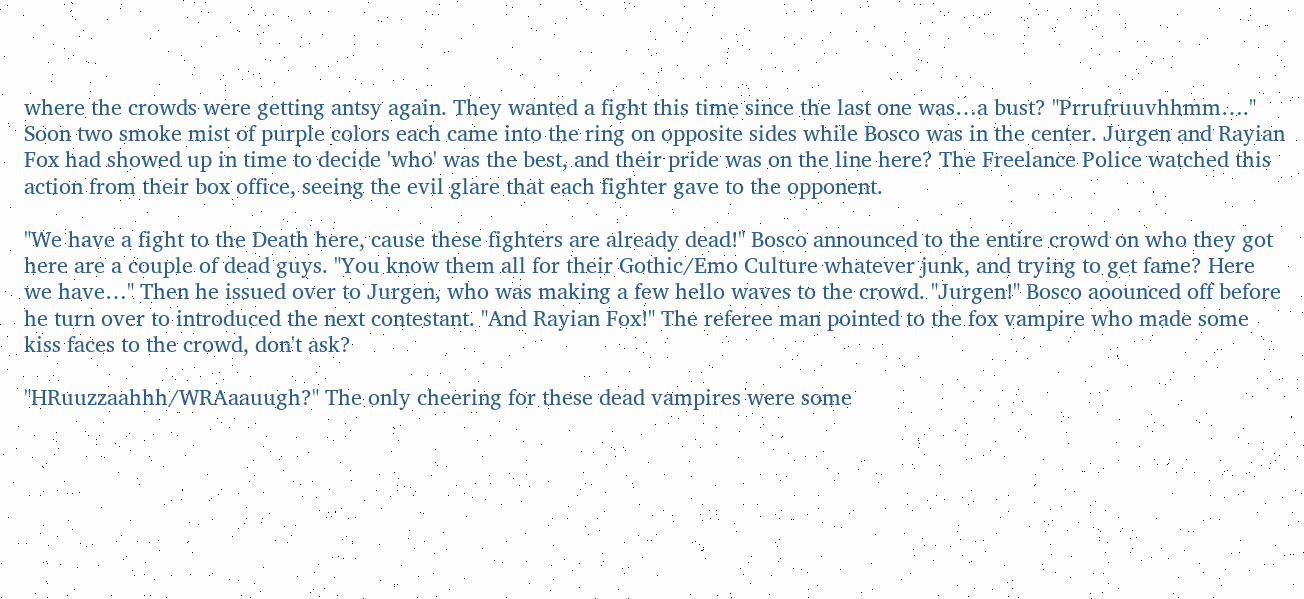where the crowds were getting antsy again. They wanted a fight this time since the last one was…a bust? "Prrufruuvhhmm…." Soon two smoke mist of purple colors each came into the ring on opposite sides while Bosco was in the center. Jurgen and Rayian Fox had showed up in time to decide 'who' was the best, and their pride was on the line here? The Freelance Police watched this action from their box office, seeing the evil glare that each fighter gave to the opponent.

"We have a fight to the Death here, cause these fighters are already dead!" Bosco announced to the entire crowd on who they got here are a couple of dead guys. "You know them all for their Gothic/Emo Culture whatever junk, and trying to get fame? Here we have…" Then he issued over to Jurgen, who was making a few hello waves to the crowd. "Jurgen!" Bosco aoounced off before he turn over to introduced the next contestant. "And Rayian Fox!" The referee man pointed to the fox vampire who made some kiss faces to the crowd, don't ask?

"HRuuzzaahhh/WRAaauugh?" The only cheering for these dead vampires were some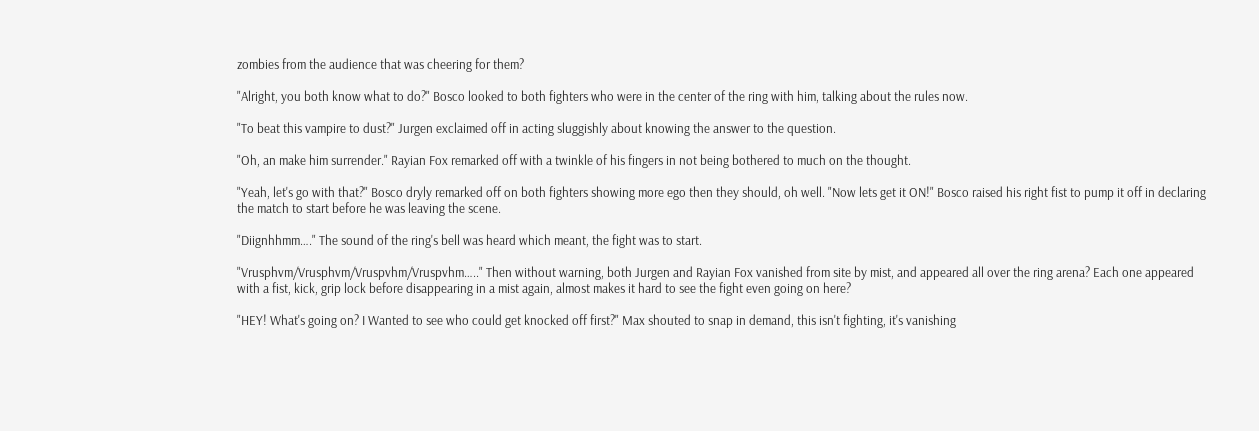zombies from the audience that was cheering for them?

"Alright, you both know what to do?" Bosco looked to both fighters who were in the center of the ring with him, talking about the rules now.

"To beat this vampire to dust?" Jurgen exclaimed off in acting sluggishly about knowing the answer to the question.

"Oh, an make him surrender." Rayian Fox remarked off with a twinkle of his fingers in not being bothered to much on the thought.

"Yeah, let's go with that?" Bosco dryly remarked off on both fighters showing more ego then they should, oh well. "Now lets get it ON!" Bosco raised his right fist to pump it off in declaring the match to start before he was leaving the scene.

"Diignhhmm…." The sound of the ring's bell was heard which meant, the fight was to start.

"Vrusphvm/Vrusphvm/Vruspvhm/Vruspvhm….." Then without warning, both Jurgen and Rayian Fox vanished from site by mist, and appeared all over the ring arena? Each one appeared with a fist, kick, grip lock before disappearing in a mist again, almost makes it hard to see the fight even going on here?

"HEY! What's going on? I Wanted to see who could get knocked off first?" Max shouted to snap in demand, this isn't fighting, it's vanishing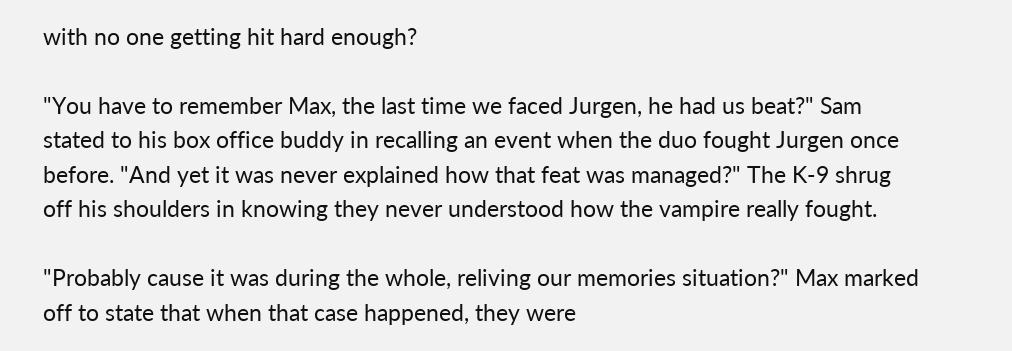with no one getting hit hard enough?

"You have to remember Max, the last time we faced Jurgen, he had us beat?" Sam stated to his box office buddy in recalling an event when the duo fought Jurgen once before. "And yet it was never explained how that feat was managed?" The K-9 shrug off his shoulders in knowing they never understood how the vampire really fought.

"Probably cause it was during the whole, reliving our memories situation?" Max marked off to state that when that case happened, they were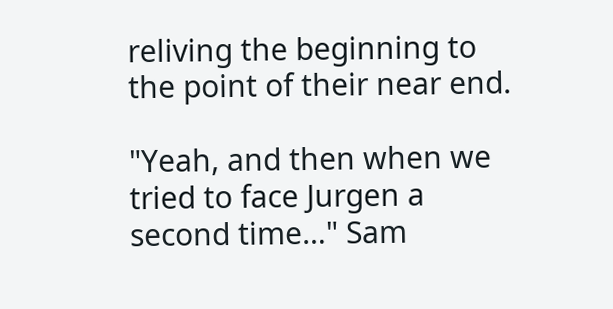reliving the beginning to the point of their near end.

"Yeah, and then when we tried to face Jurgen a second time…" Sam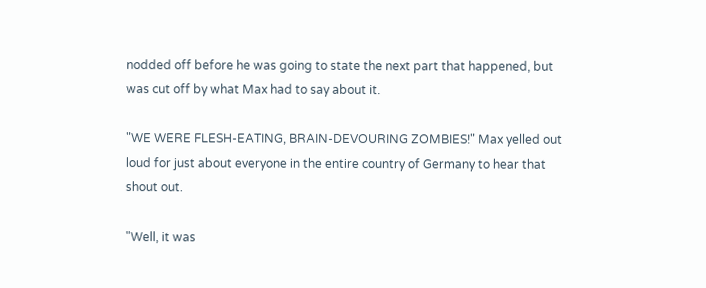nodded off before he was going to state the next part that happened, but was cut off by what Max had to say about it.

"WE WERE FLESH-EATING, BRAIN-DEVOURING ZOMBIES!" Max yelled out loud for just about everyone in the entire country of Germany to hear that shout out.

"Well, it was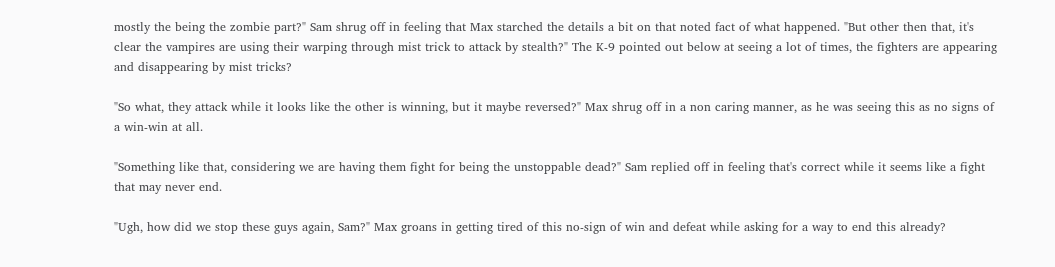mostly the being the zombie part?" Sam shrug off in feeling that Max starched the details a bit on that noted fact of what happened. "But other then that, it's clear the vampires are using their warping through mist trick to attack by stealth?" The K-9 pointed out below at seeing a lot of times, the fighters are appearing and disappearing by mist tricks?

"So what, they attack while it looks like the other is winning, but it maybe reversed?" Max shrug off in a non caring manner, as he was seeing this as no signs of a win-win at all.

"Something like that, considering we are having them fight for being the unstoppable dead?" Sam replied off in feeling that's correct while it seems like a fight that may never end.

"Ugh, how did we stop these guys again, Sam?" Max groans in getting tired of this no-sign of win and defeat while asking for a way to end this already?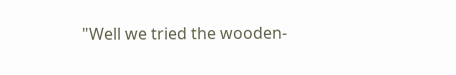"Well we tried the wooden-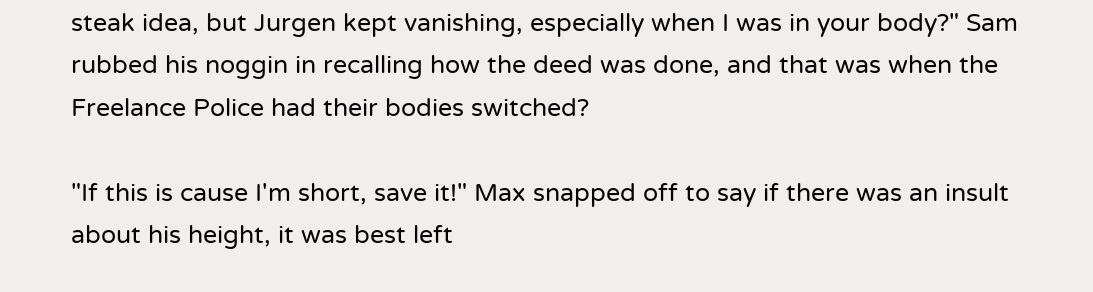steak idea, but Jurgen kept vanishing, especially when I was in your body?" Sam rubbed his noggin in recalling how the deed was done, and that was when the Freelance Police had their bodies switched?

"If this is cause I'm short, save it!" Max snapped off to say if there was an insult about his height, it was best left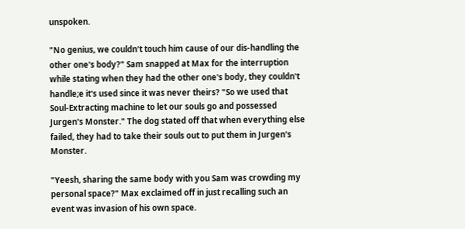unspoken.

"No genius, we couldn't touch him cause of our dis-handling the other one's body?" Sam snapped at Max for the interruption while stating when they had the other one's body, they couldn't handle;e it's used since it was never theirs? "So we used that Soul-Extracting machine to let our souls go and possessed Jurgen's Monster." The dog stated off that when everything else failed, they had to take their souls out to put them in Jurgen's Monster.

"Yeesh, sharing the same body with you Sam was crowding my personal space?" Max exclaimed off in just recalling such an event was invasion of his own space.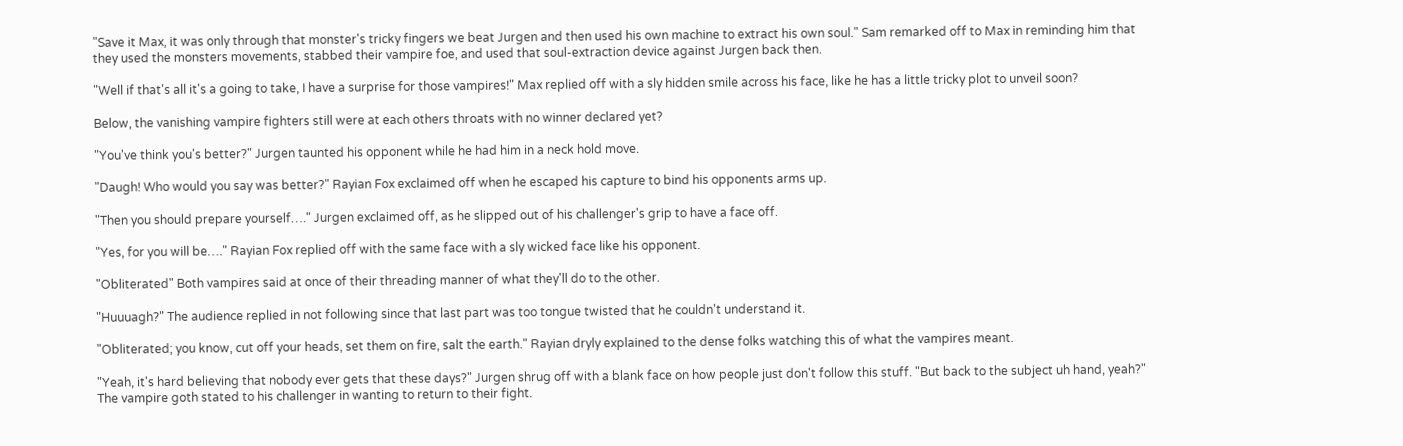"Save it Max, it was only through that monster's tricky fingers we beat Jurgen and then used his own machine to extract his own soul." Sam remarked off to Max in reminding him that they used the monsters movements, stabbed their vampire foe, and used that soul-extraction device against Jurgen back then.

"Well if that's all it's a going to take, I have a surprise for those vampires!" Max replied off with a sly hidden smile across his face, like he has a little tricky plot to unveil soon?

Below, the vanishing vampire fighters still were at each others throats with no winner declared yet?

"You've think you's better?" Jurgen taunted his opponent while he had him in a neck hold move.

"Daugh! Who would you say was better?" Rayian Fox exclaimed off when he escaped his capture to bind his opponents arms up.

"Then you should prepare yourself…." Jurgen exclaimed off, as he slipped out of his challenger's grip to have a face off.

"Yes, for you will be…." Rayian Fox replied off with the same face with a sly wicked face like his opponent.

"Obliterated" Both vampires said at once of their threading manner of what they'll do to the other.

"Huuuagh?" The audience replied in not following since that last part was too tongue twisted that he couldn't understand it.

"Obliterated; you know, cut off your heads, set them on fire, salt the earth." Rayian dryly explained to the dense folks watching this of what the vampires meant.

"Yeah, it's hard believing that nobody ever gets that these days?" Jurgen shrug off with a blank face on how people just don't follow this stuff. "But back to the subject uh hand, yeah?" The vampire goth stated to his challenger in wanting to return to their fight.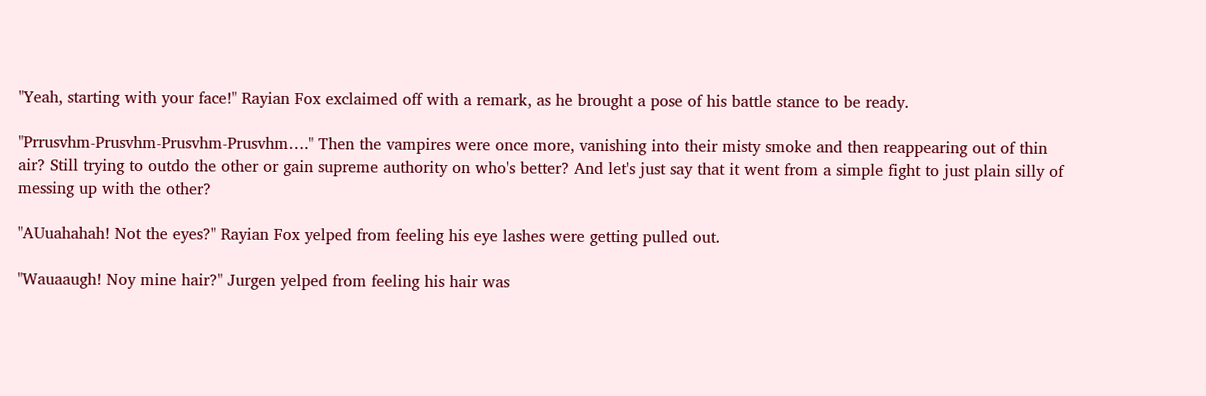"Yeah, starting with your face!" Rayian Fox exclaimed off with a remark, as he brought a pose of his battle stance to be ready.

"Prrusvhm-Prusvhm-Prusvhm-Prusvhm…." Then the vampires were once more, vanishing into their misty smoke and then reappearing out of thin air? Still trying to outdo the other or gain supreme authority on who's better? And let's just say that it went from a simple fight to just plain silly of messing up with the other?

"AUuahahah! Not the eyes?" Rayian Fox yelped from feeling his eye lashes were getting pulled out.

"Wauaaugh! Noy mine hair?" Jurgen yelped from feeling his hair was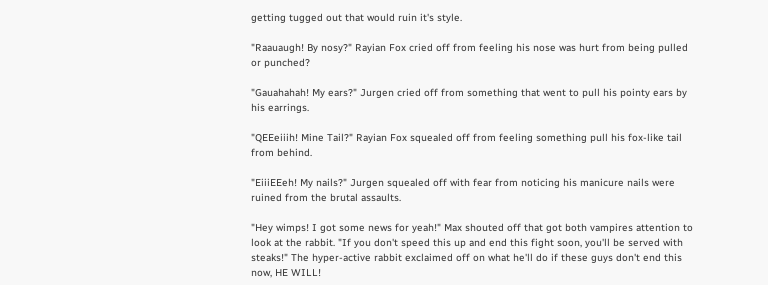getting tugged out that would ruin it's style.

"Raauaugh! By nosy?" Rayian Fox cried off from feeling his nose was hurt from being pulled or punched?

"Gauahahah! My ears?" Jurgen cried off from something that went to pull his pointy ears by his earrings.

"QEEeiiih! Mine Tail?" Rayian Fox squealed off from feeling something pull his fox-like tail from behind.

"EiiiEEeh! My nails?" Jurgen squealed off with fear from noticing his manicure nails were ruined from the brutal assaults.

"Hey wimps! I got some news for yeah!" Max shouted off that got both vampires attention to look at the rabbit. "If you don't speed this up and end this fight soon, you'll be served with steaks!" The hyper-active rabbit exclaimed off on what he'll do if these guys don't end this now, HE WILL!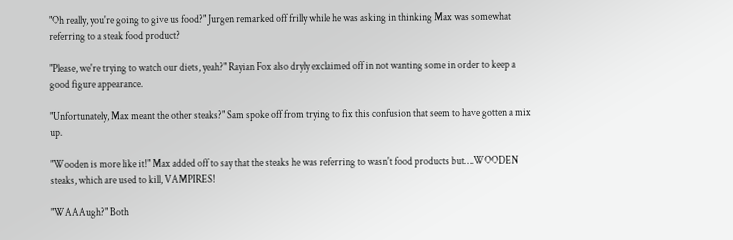"Oh really, you're going to give us food?" Jurgen remarked off frilly while he was asking in thinking Max was somewhat referring to a steak food product?

"Please, we're trying to watch our diets, yeah?" Rayian Fox also dryly exclaimed off in not wanting some in order to keep a good figure appearance.

"Unfortunately, Max meant the other steaks?" Sam spoke off from trying to fix this confusion that seem to have gotten a mix up.

"Wooden is more like it!" Max added off to say that the steaks he was referring to wasn't food products but….WOODEN steaks, which are used to kill, VAMPIRES!

"WAAAugh?" Both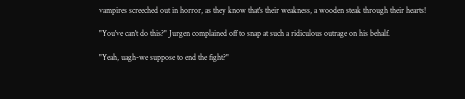vampires screeched out in horror, as they know that's their weakness, a wooden steak through their hearts!

"You've can't do this?" Jurgen complained off to snap at such a ridiculous outrage on his behalf.

"Yeah, uagh-we suppose to end the fight?"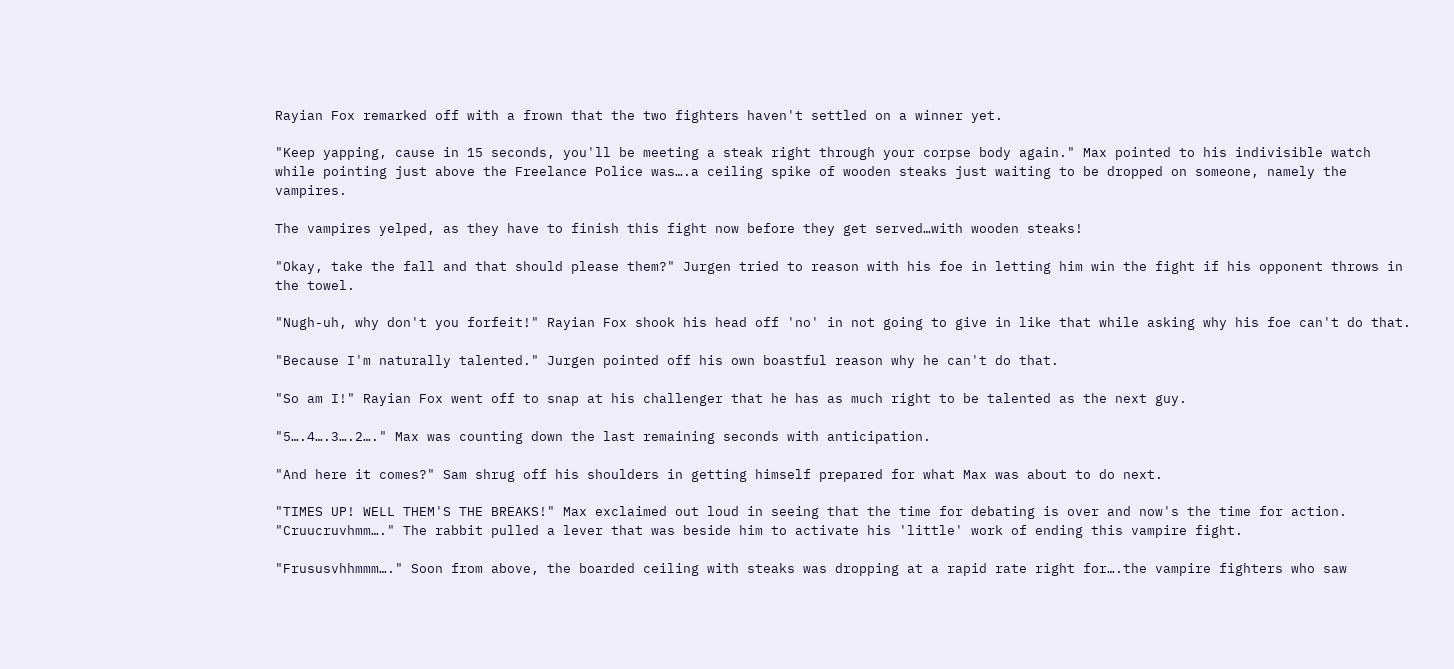Rayian Fox remarked off with a frown that the two fighters haven't settled on a winner yet.

"Keep yapping, cause in 15 seconds, you'll be meeting a steak right through your corpse body again." Max pointed to his indivisible watch while pointing just above the Freelance Police was….a ceiling spike of wooden steaks just waiting to be dropped on someone, namely the vampires.

The vampires yelped, as they have to finish this fight now before they get served…with wooden steaks!

"Okay, take the fall and that should please them?" Jurgen tried to reason with his foe in letting him win the fight if his opponent throws in the towel.

"Nugh-uh, why don't you forfeit!" Rayian Fox shook his head off 'no' in not going to give in like that while asking why his foe can't do that.

"Because I'm naturally talented." Jurgen pointed off his own boastful reason why he can't do that.

"So am I!" Rayian Fox went off to snap at his challenger that he has as much right to be talented as the next guy.

"5….4….3….2…." Max was counting down the last remaining seconds with anticipation.

"And here it comes?" Sam shrug off his shoulders in getting himself prepared for what Max was about to do next.

"TIMES UP! WELL THEM'S THE BREAKS!" Max exclaimed out loud in seeing that the time for debating is over and now's the time for action. "Cruucruvhmm…." The rabbit pulled a lever that was beside him to activate his 'little' work of ending this vampire fight.

"Frususvhhmmm…." Soon from above, the boarded ceiling with steaks was dropping at a rapid rate right for….the vampire fighters who saw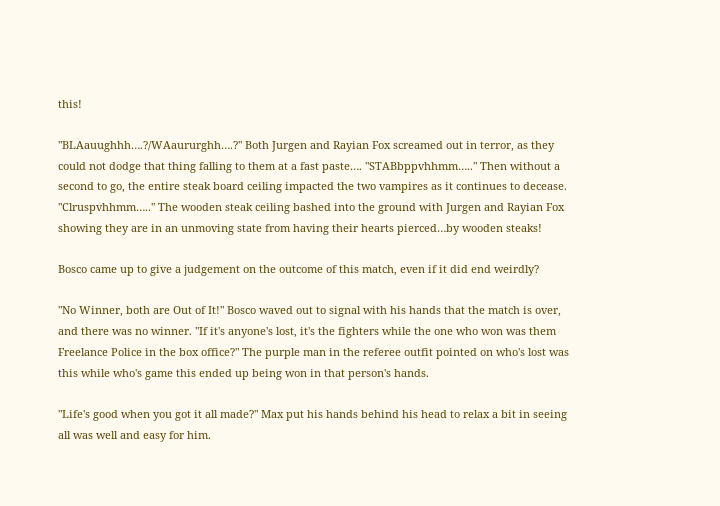this!

"BLAauughhh….?/WAaururghh….?" Both Jurgen and Rayian Fox screamed out in terror, as they could not dodge that thing falling to them at a fast paste…. "STABbppvhhmm….." Then without a second to go, the entire steak board ceiling impacted the two vampires as it continues to decease. "Clruspvhhmm….." The wooden steak ceiling bashed into the ground with Jurgen and Rayian Fox showing they are in an unmoving state from having their hearts pierced…by wooden steaks!

Bosco came up to give a judgement on the outcome of this match, even if it did end weirdly?

"No Winner, both are Out of It!" Bosco waved out to signal with his hands that the match is over, and there was no winner. "If it's anyone's lost, it's the fighters while the one who won was them Freelance Police in the box office?" The purple man in the referee outfit pointed on who's lost was this while who's game this ended up being won in that person's hands.

"Life's good when you got it all made?" Max put his hands behind his head to relax a bit in seeing all was well and easy for him.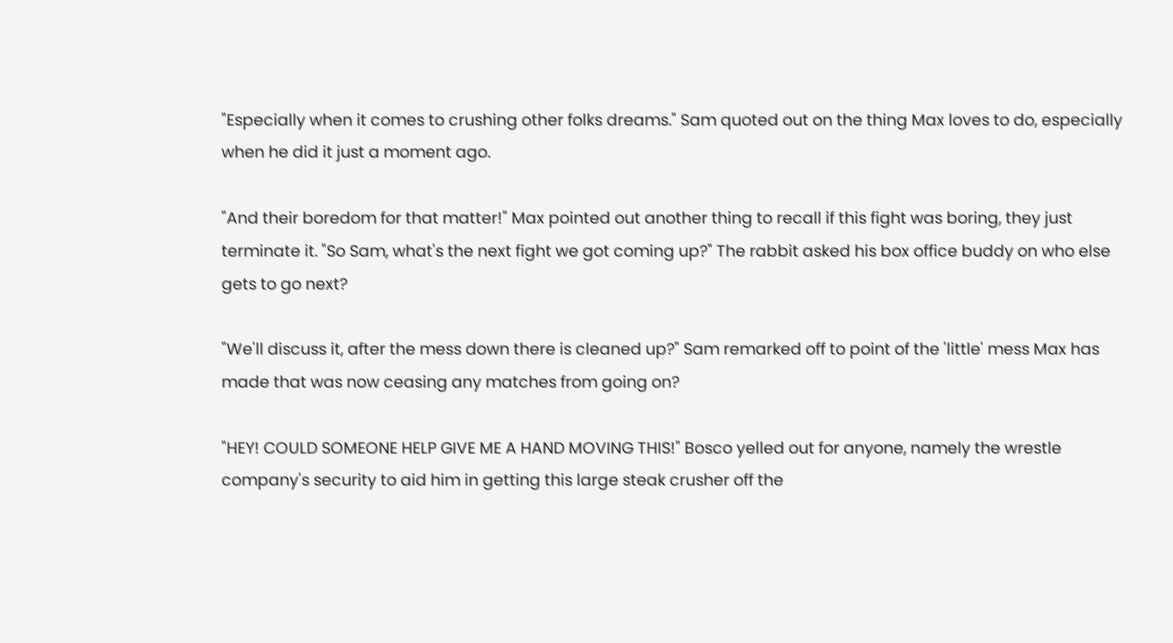"Especially when it comes to crushing other folks dreams." Sam quoted out on the thing Max loves to do, especially when he did it just a moment ago.

"And their boredom for that matter!" Max pointed out another thing to recall if this fight was boring, they just terminate it. "So Sam, what's the next fight we got coming up?" The rabbit asked his box office buddy on who else gets to go next?

"We'll discuss it, after the mess down there is cleaned up?" Sam remarked off to point of the 'little' mess Max has made that was now ceasing any matches from going on?

"HEY! COULD SOMEONE HELP GIVE ME A HAND MOVING THIS!" Bosco yelled out for anyone, namely the wrestle company's security to aid him in getting this large steak crusher off the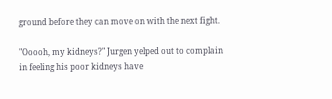ground before they can move on with the next fight.

"Ooooh, my kidneys?" Jurgen yelped out to complain in feeling his poor kidneys have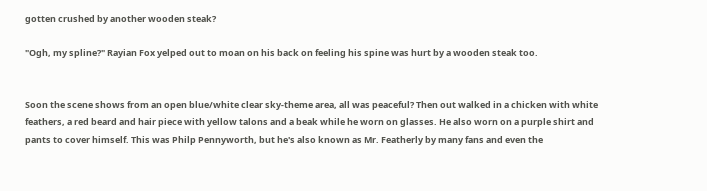gotten crushed by another wooden steak?

"Ogh, my spline?" Rayian Fox yelped out to moan on his back on feeling his spine was hurt by a wooden steak too.


Soon the scene shows from an open blue/white clear sky-theme area, all was peaceful? Then out walked in a chicken with white feathers, a red beard and hair piece with yellow talons and a beak while he worn on glasses. He also worn on a purple shirt and pants to cover himself. This was Philp Pennyworth, but he's also known as Mr. Featherly by many fans and even the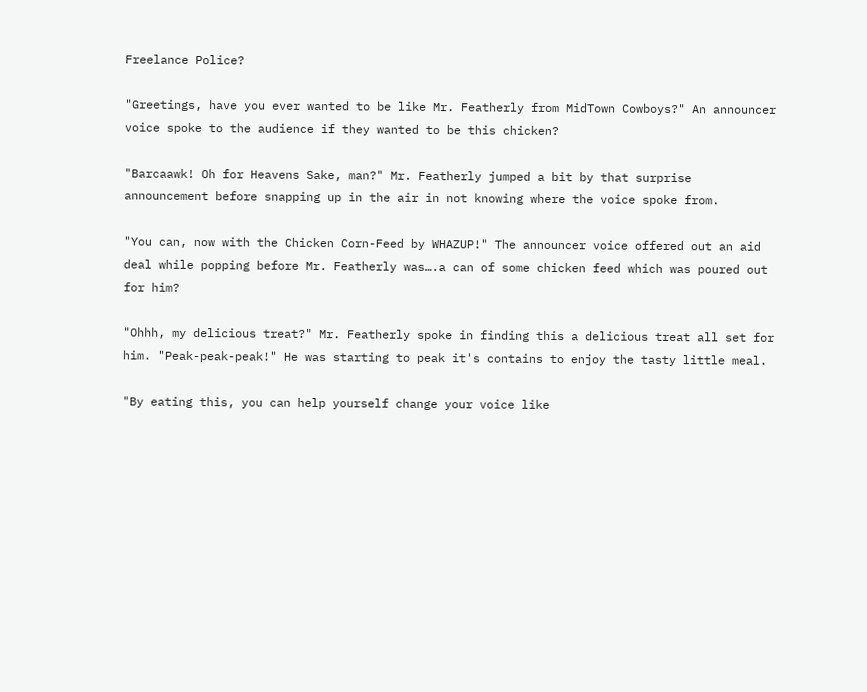Freelance Police?

"Greetings, have you ever wanted to be like Mr. Featherly from MidTown Cowboys?" An announcer voice spoke to the audience if they wanted to be this chicken?

"Barcaawk! Oh for Heavens Sake, man?" Mr. Featherly jumped a bit by that surprise announcement before snapping up in the air in not knowing where the voice spoke from.

"You can, now with the Chicken Corn-Feed by WHAZUP!" The announcer voice offered out an aid deal while popping before Mr. Featherly was….a can of some chicken feed which was poured out for him?

"Ohhh, my delicious treat?" Mr. Featherly spoke in finding this a delicious treat all set for him. "Peak-peak-peak!" He was starting to peak it's contains to enjoy the tasty little meal.

"By eating this, you can help yourself change your voice like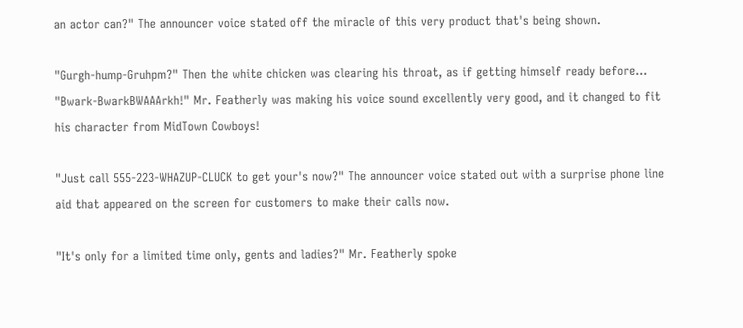an actor can?" The announcer voice stated off the miracle of this very product that's being shown.

"Gurgh-hump-Gruhpm?" Then the white chicken was clearing his throat, as if getting himself ready before… "Bwark-BwarkBWAAArkh!" Mr. Featherly was making his voice sound excellently very good, and it changed to fit his character from MidTown Cowboys!

"Just call 555-223-WHAZUP-CLUCK to get your's now?" The announcer voice stated out with a surprise phone line aid that appeared on the screen for customers to make their calls now.

"It's only for a limited time only, gents and ladies?" Mr. Featherly spoke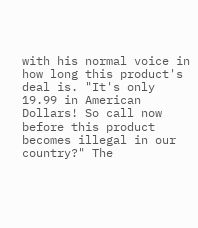with his normal voice in how long this product's deal is. "It's only 19.99 in American Dollars! So call now before this product becomes illegal in our country?" The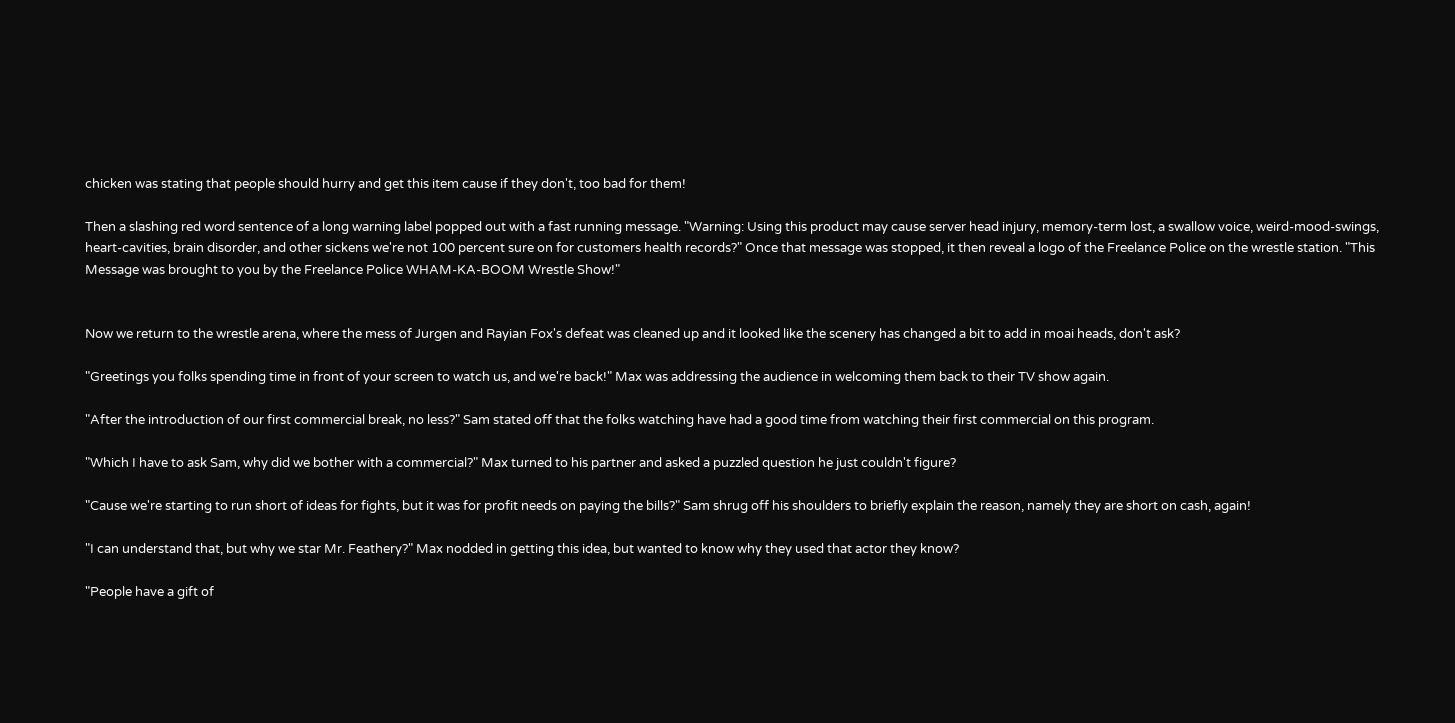chicken was stating that people should hurry and get this item cause if they don't, too bad for them!

Then a slashing red word sentence of a long warning label popped out with a fast running message. "Warning: Using this product may cause server head injury, memory-term lost, a swallow voice, weird-mood-swings, heart-cavities, brain disorder, and other sickens we're not 100 percent sure on for customers health records?" Once that message was stopped, it then reveal a logo of the Freelance Police on the wrestle station. "This Message was brought to you by the Freelance Police WHAM-KA-BOOM Wrestle Show!"


Now we return to the wrestle arena, where the mess of Jurgen and Rayian Fox's defeat was cleaned up and it looked like the scenery has changed a bit to add in moai heads, don't ask?

"Greetings you folks spending time in front of your screen to watch us, and we're back!" Max was addressing the audience in welcoming them back to their TV show again.

"After the introduction of our first commercial break, no less?" Sam stated off that the folks watching have had a good time from watching their first commercial on this program.

"Which I have to ask Sam, why did we bother with a commercial?" Max turned to his partner and asked a puzzled question he just couldn't figure?

"Cause we're starting to run short of ideas for fights, but it was for profit needs on paying the bills?" Sam shrug off his shoulders to briefly explain the reason, namely they are short on cash, again!

"I can understand that, but why we star Mr. Feathery?" Max nodded in getting this idea, but wanted to know why they used that actor they know?

"People have a gift of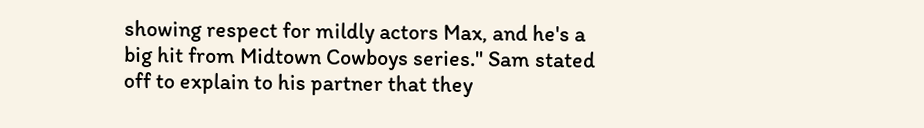showing respect for mildly actors Max, and he's a big hit from Midtown Cowboys series." Sam stated off to explain to his partner that they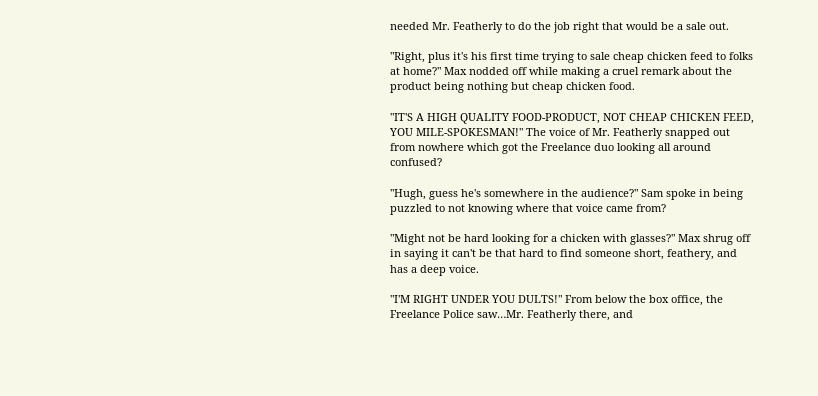needed Mr. Featherly to do the job right that would be a sale out.

"Right, plus it's his first time trying to sale cheap chicken feed to folks at home?" Max nodded off while making a cruel remark about the product being nothing but cheap chicken food.

"IT'S A HIGH QUALITY FOOD-PRODUCT, NOT CHEAP CHICKEN FEED, YOU MILE-SPOKESMAN!" The voice of Mr. Featherly snapped out from nowhere which got the Freelance duo looking all around confused?

"Hugh, guess he's somewhere in the audience?" Sam spoke in being puzzled to not knowing where that voice came from?

"Might not be hard looking for a chicken with glasses?" Max shrug off in saying it can't be that hard to find someone short, feathery, and has a deep voice.

"I'M RIGHT UNDER YOU DULTS!" From below the box office, the Freelance Police saw…Mr. Featherly there, and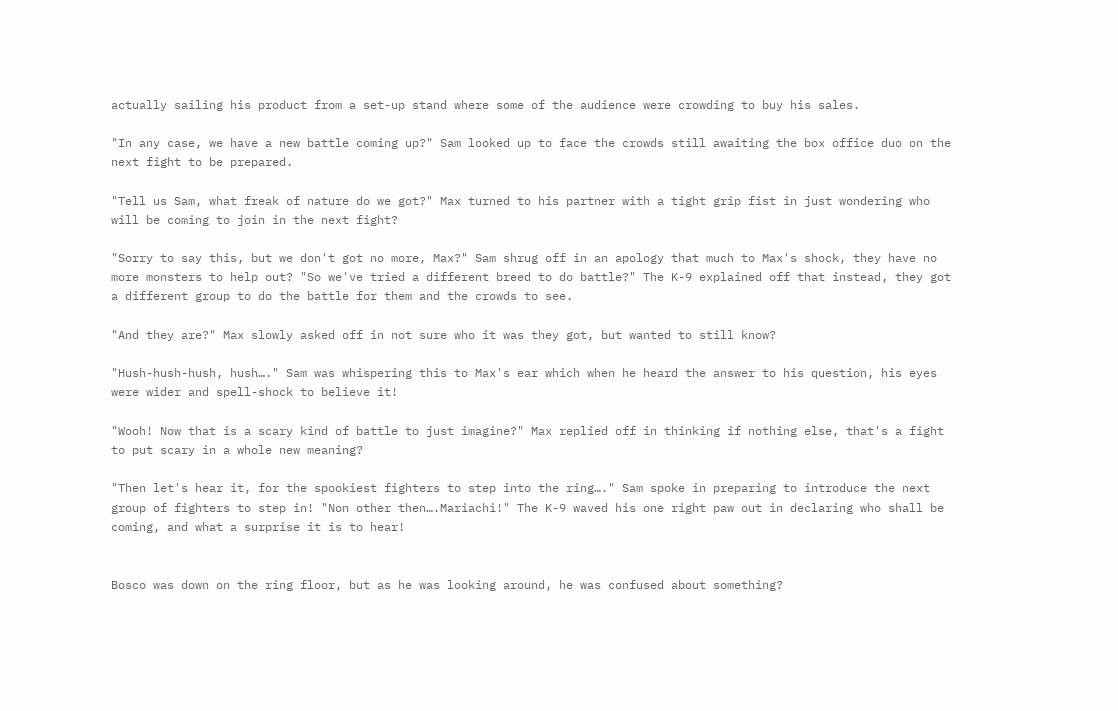actually sailing his product from a set-up stand where some of the audience were crowding to buy his sales.

"In any case, we have a new battle coming up?" Sam looked up to face the crowds still awaiting the box office duo on the next fight to be prepared.

"Tell us Sam, what freak of nature do we got?" Max turned to his partner with a tight grip fist in just wondering who will be coming to join in the next fight?

"Sorry to say this, but we don't got no more, Max?" Sam shrug off in an apology that much to Max's shock, they have no more monsters to help out? "So we've tried a different breed to do battle?" The K-9 explained off that instead, they got a different group to do the battle for them and the crowds to see.

"And they are?" Max slowly asked off in not sure who it was they got, but wanted to still know?

"Hush-hush-hush, hush…." Sam was whispering this to Max's ear which when he heard the answer to his question, his eyes were wider and spell-shock to believe it!

"Wooh! Now that is a scary kind of battle to just imagine?" Max replied off in thinking if nothing else, that's a fight to put scary in a whole new meaning?

"Then let's hear it, for the spookiest fighters to step into the ring…." Sam spoke in preparing to introduce the next group of fighters to step in! "Non other then….Mariachi!" The K-9 waved his one right paw out in declaring who shall be coming, and what a surprise it is to hear!


Bosco was down on the ring floor, but as he was looking around, he was confused about something?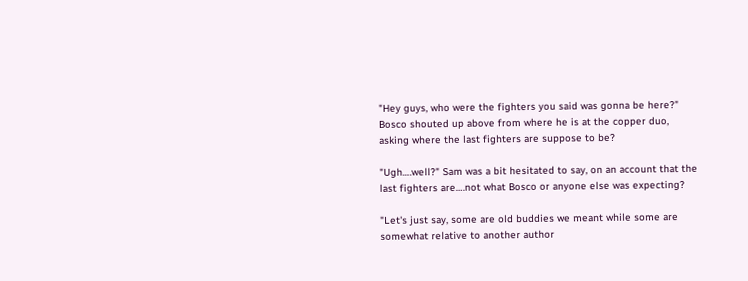"Hey guys, who were the fighters you said was gonna be here?" Bosco shouted up above from where he is at the copper duo, asking where the last fighters are suppose to be?

"Ugh….well?" Sam was a bit hesitated to say, on an account that the last fighters are….not what Bosco or anyone else was expecting?

"Let's just say, some are old buddies we meant while some are somewhat relative to another author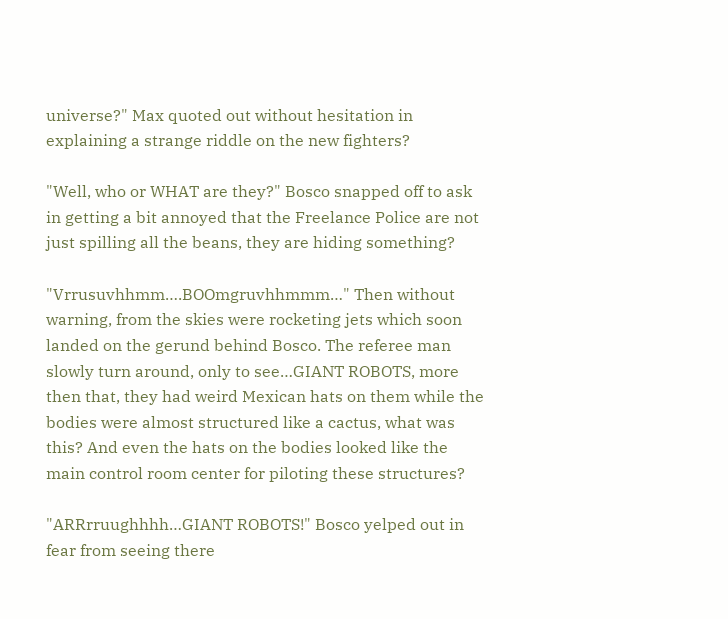universe?" Max quoted out without hesitation in explaining a strange riddle on the new fighters?

"Well, who or WHAT are they?" Bosco snapped off to ask in getting a bit annoyed that the Freelance Police are not just spilling all the beans, they are hiding something?

"Vrrusuvhhmm….BOOmgruvhhmmm…" Then without warning, from the skies were rocketing jets which soon landed on the gerund behind Bosco. The referee man slowly turn around, only to see…GIANT ROBOTS, more then that, they had weird Mexican hats on them while the bodies were almost structured like a cactus, what was this? And even the hats on the bodies looked like the main control room center for piloting these structures?

"ARRrruughhhh…GIANT ROBOTS!" Bosco yelped out in fear from seeing there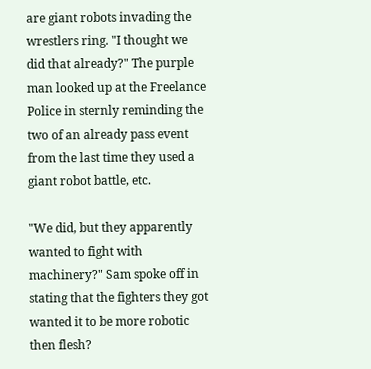are giant robots invading the wrestlers ring. "I thought we did that already?" The purple man looked up at the Freelance Police in sternly reminding the two of an already pass event from the last time they used a giant robot battle, etc.

"We did, but they apparently wanted to fight with machinery?" Sam spoke off in stating that the fighters they got wanted it to be more robotic then flesh?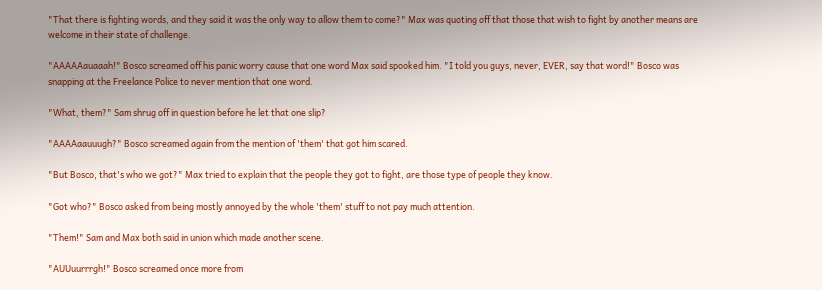"That there is fighting words, and they said it was the only way to allow them to come?" Max was quoting off that those that wish to fight by another means are welcome in their state of challenge.

"AAAAAauaaah!" Bosco screamed off his panic worry cause that one word Max said spooked him. "I told you guys, never, EVER, say that word!" Bosco was snapping at the Freelance Police to never mention that one word.

"What, them?" Sam shrug off in question before he let that one slip?

"AAAAaauuugh?" Bosco screamed again from the mention of 'them' that got him scared.

"But Bosco, that's who we got?" Max tried to explain that the people they got to fight, are those type of people they know.

"Got who?" Bosco asked from being mostly annoyed by the whole 'them' stuff to not pay much attention.

"Them!" Sam and Max both said in union which made another scene.

"AUUuurrrgh!" Bosco screamed once more from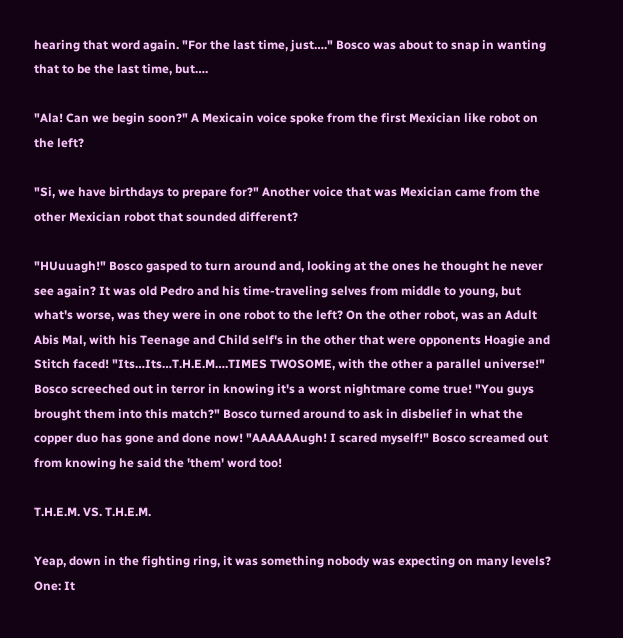hearing that word again. "For the last time, just…." Bosco was about to snap in wanting that to be the last time, but….

"Ala! Can we begin soon?" A Mexicain voice spoke from the first Mexician like robot on the left?

"Si, we have birthdays to prepare for?" Another voice that was Mexician came from the other Mexician robot that sounded different?

"HUuuagh!" Bosco gasped to turn around and, looking at the ones he thought he never see again? It was old Pedro and his time-traveling selves from middle to young, but what's worse, was they were in one robot to the left? On the other robot, was an Adult Abis Mal, with his Teenage and Child self's in the other that were opponents Hoagie and Stitch faced! "Its…Its…T.H.E.M….TIMES TWOSOME, with the other a parallel universe!" Bosco screeched out in terror in knowing it's a worst nightmare come true! "You guys brought them into this match?" Bosco turned around to ask in disbelief in what the copper duo has gone and done now! "AAAAAAugh! I scared myself!" Bosco screamed out from knowing he said the 'them' word too!

T.H.E.M. VS. T.H.E.M.

Yeap, down in the fighting ring, it was something nobody was expecting on many levels? One: It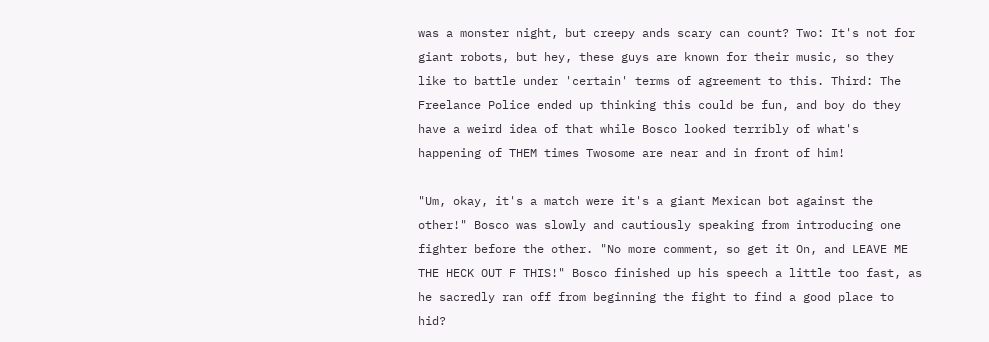was a monster night, but creepy ands scary can count? Two: It's not for giant robots, but hey, these guys are known for their music, so they like to battle under 'certain' terms of agreement to this. Third: The Freelance Police ended up thinking this could be fun, and boy do they have a weird idea of that while Bosco looked terribly of what's happening of THEM times Twosome are near and in front of him!

"Um, okay, it's a match were it's a giant Mexican bot against the other!" Bosco was slowly and cautiously speaking from introducing one fighter before the other. "No more comment, so get it On, and LEAVE ME THE HECK OUT F THIS!" Bosco finished up his speech a little too fast, as he sacredly ran off from beginning the fight to find a good place to hid?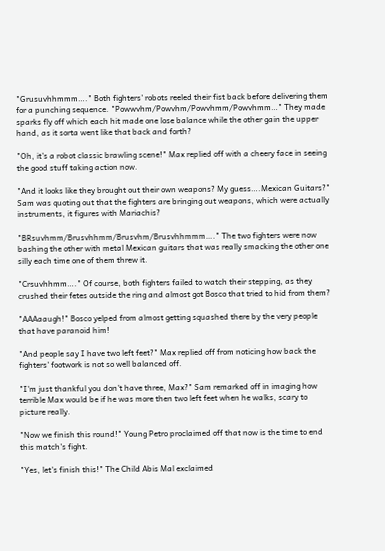"Grusuvhhmmm…." Both fighters' robots reeled their fist back before delivering them for a punching sequence. "Powwvhm/Powvhm/Powvhmm/Powvhmm…" They made sparks fly off which each hit made one lose balance while the other gain the upper hand, as it sorta went like that back and forth?

"Oh, it's a robot classic brawling scene!" Max replied off with a cheery face in seeing the good stuff taking action now.

"And it looks like they brought out their own weapons? My guess….Mexican Guitars?" Sam was quoting out that the fighters are bringing out weapons, which were actually instruments, it figures with Mariachis?

"BRsuvhmm/Brusvhhmm/Brusvhm/Brusvhhmmm…." The two fighters were now bashing the other with metal Mexican guitars that was really smacking the other one silly each time one of them threw it.

"Crsuvhhmm…." Of course, both fighters failed to watch their stepping, as they crushed their fetes outside the ring and almost got Bosco that tried to hid from them?

"AAAaaugh!" Bosco yelped from almost getting squashed there by the very people that have paranoid him!

"And people say I have two left feet?" Max replied off from noticing how back the fighters' footwork is not so well balanced off.

"I'm just thankful you don't have three, Max?" Sam remarked off in imaging how terrible Max would be if he was more then two left feet when he walks, scary to picture really.

"Now we finish this round!" Young Petro proclaimed off that now is the time to end this match's fight.

"Yes, let's finish this!" The Child Abis Mal exclaimed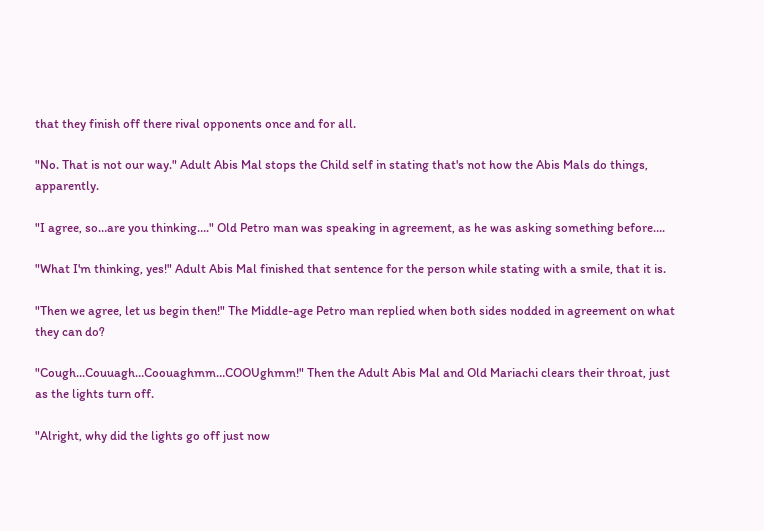that they finish off there rival opponents once and for all.

"No. That is not our way." Adult Abis Mal stops the Child self in stating that's not how the Abis Mals do things, apparently.

"I agree, so…are you thinking…." Old Petro man was speaking in agreement, as he was asking something before….

"What I'm thinking, yes!" Adult Abis Mal finished that sentence for the person while stating with a smile, that it is.

"Then we agree, let us begin then!" The Middle-age Petro man replied when both sides nodded in agreement on what they can do?

"Cough...Couuagh…Coouaghmm…COOUghmm!" Then the Adult Abis Mal and Old Mariachi clears their throat, just as the lights turn off.

"Alright, why did the lights go off just now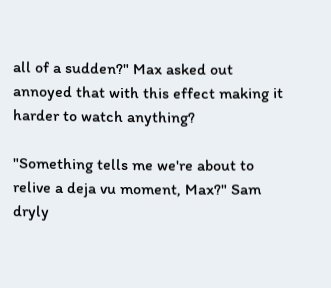all of a sudden?" Max asked out annoyed that with this effect making it harder to watch anything?

"Something tells me we're about to relive a deja vu moment, Max?" Sam dryly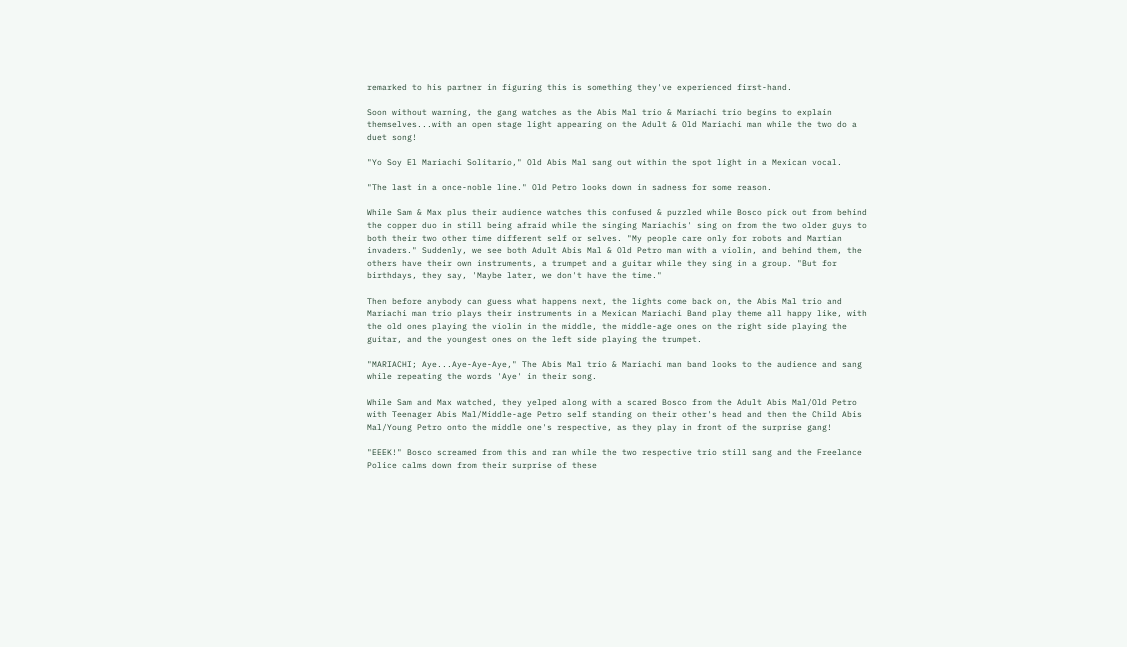remarked to his partner in figuring this is something they've experienced first-hand.

Soon without warning, the gang watches as the Abis Mal trio & Mariachi trio begins to explain themselves...with an open stage light appearing on the Adult & Old Mariachi man while the two do a duet song!

"Yo Soy El Mariachi Solitario," Old Abis Mal sang out within the spot light in a Mexican vocal.

"The last in a once-noble line." Old Petro looks down in sadness for some reason.

While Sam & Max plus their audience watches this confused & puzzled while Bosco pick out from behind the copper duo in still being afraid while the singing Mariachis' sing on from the two older guys to both their two other time different self or selves. "My people care only for robots and Martian invaders." Suddenly, we see both Adult Abis Mal & Old Petro man with a violin, and behind them, the others have their own instruments, a trumpet and a guitar while they sing in a group. "But for birthdays, they say, 'Maybe later, we don't have the time."

Then before anybody can guess what happens next, the lights come back on, the Abis Mal trio and Mariachi man trio plays their instruments in a Mexican Mariachi Band play theme all happy like, with the old ones playing the violin in the middle, the middle-age ones on the right side playing the guitar, and the youngest ones on the left side playing the trumpet.

"MARIACHI; Aye...Aye-Aye-Aye," The Abis Mal trio & Mariachi man band looks to the audience and sang while repeating the words 'Aye' in their song.

While Sam and Max watched, they yelped along with a scared Bosco from the Adult Abis Mal/Old Petro with Teenager Abis Mal/Middle-age Petro self standing on their other's head and then the Child Abis Mal/Young Petro onto the middle one's respective, as they play in front of the surprise gang!

"EEEK!" Bosco screamed from this and ran while the two respective trio still sang and the Freelance Police calms down from their surprise of these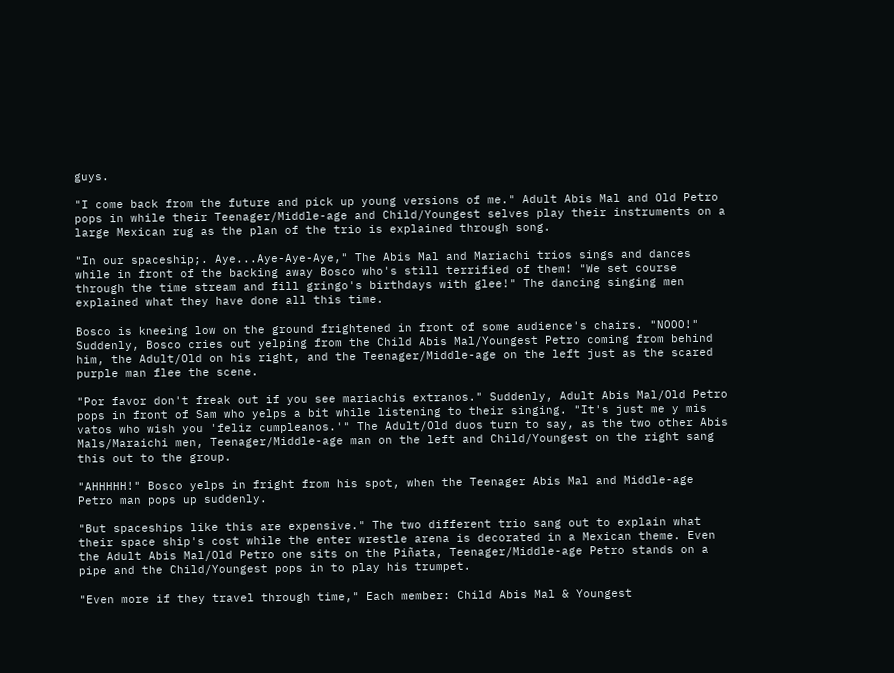guys.

"I come back from the future and pick up young versions of me." Adult Abis Mal and Old Petro pops in while their Teenager/Middle-age and Child/Youngest selves play their instruments on a large Mexican rug as the plan of the trio is explained through song.

"In our spaceship;. Aye...Aye-Aye-Aye," The Abis Mal and Mariachi trios sings and dances while in front of the backing away Bosco who's still terrified of them! "We set course through the time stream and fill gringo's birthdays with glee!" The dancing singing men explained what they have done all this time.

Bosco is kneeing low on the ground frightened in front of some audience's chairs. "NOOO!" Suddenly, Bosco cries out yelping from the Child Abis Mal/Youngest Petro coming from behind him, the Adult/Old on his right, and the Teenager/Middle-age on the left just as the scared purple man flee the scene.

"Por favor don't freak out if you see mariachis extranos." Suddenly, Adult Abis Mal/Old Petro pops in front of Sam who yelps a bit while listening to their singing. "It's just me y mis vatos who wish you 'feliz cumpleanos.'" The Adult/Old duos turn to say, as the two other Abis Mals/Maraichi men, Teenager/Middle-age man on the left and Child/Youngest on the right sang this out to the group.

"AHHHHH!" Bosco yelps in fright from his spot, when the Teenager Abis Mal and Middle-age Petro man pops up suddenly.

"But spaceships like this are expensive." The two different trio sang out to explain what their space ship's cost while the enter wrestle arena is decorated in a Mexican theme. Even the Adult Abis Mal/Old Petro one sits on the Piñata, Teenager/Middle-age Petro stands on a pipe and the Child/Youngest pops in to play his trumpet.

"Even more if they travel through time," Each member: Child Abis Mal & Youngest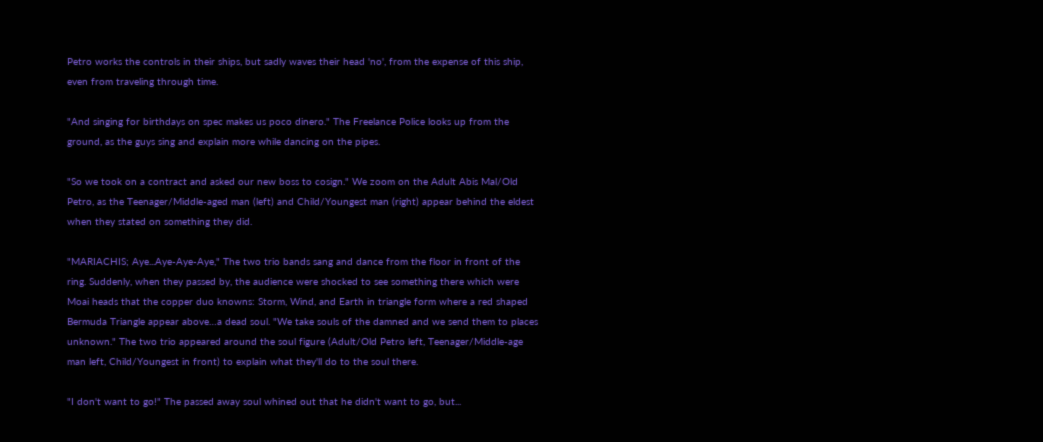Petro works the controls in their ships, but sadly waves their head 'no', from the expense of this ship, even from traveling through time.

"And singing for birthdays on spec makes us poco dinero." The Freelance Police looks up from the ground, as the guys sing and explain more while dancing on the pipes.

"So we took on a contract and asked our new boss to cosign." We zoom on the Adult Abis Mal/Old Petro, as the Teenager/Middle-aged man (left) and Child/Youngest man (right) appear behind the eldest when they stated on something they did.

"MARIACHIS; Aye...Aye-Aye-Aye," The two trio bands sang and dance from the floor in front of the ring. Suddenly, when they passed by, the audience were shocked to see something there which were Moai heads that the copper duo knowns: Storm, Wind, and Earth in triangle form where a red shaped Bermuda Triangle appear above…a dead soul. "We take souls of the damned and we send them to places unknown." The two trio appeared around the soul figure (Adult/Old Petro left, Teenager/Middle-age man left, Child/Youngest in front) to explain what they'll do to the soul there.

"I don't want to go!" The passed away soul whined out that he didn't want to go, but...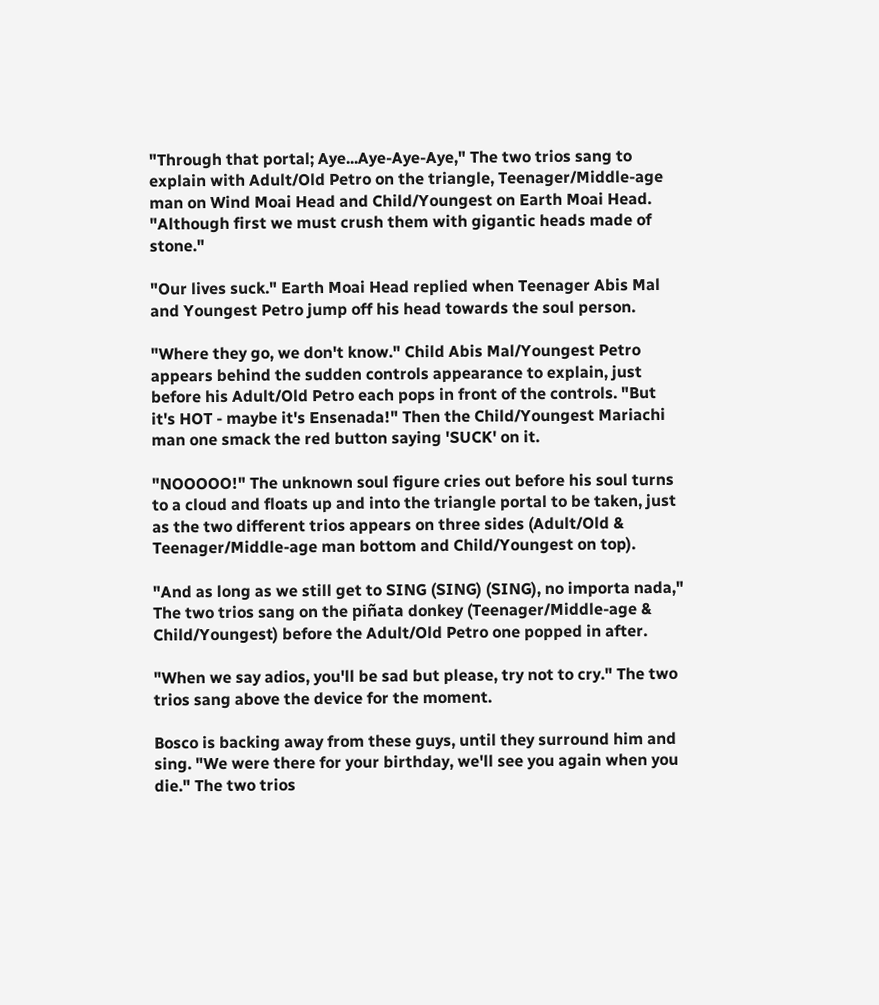"Through that portal; Aye...Aye-Aye-Aye," The two trios sang to explain with Adult/Old Petro on the triangle, Teenager/Middle-age man on Wind Moai Head and Child/Youngest on Earth Moai Head. "Although first we must crush them with gigantic heads made of stone."

"Our lives suck." Earth Moai Head replied when Teenager Abis Mal and Youngest Petro jump off his head towards the soul person.

"Where they go, we don't know." Child Abis Mal/Youngest Petro appears behind the sudden controls appearance to explain, just before his Adult/Old Petro each pops in front of the controls. "But it's HOT - maybe it's Ensenada!" Then the Child/Youngest Mariachi man one smack the red button saying 'SUCK' on it.

"NOOOOO!" The unknown soul figure cries out before his soul turns to a cloud and floats up and into the triangle portal to be taken, just as the two different trios appears on three sides (Adult/Old & Teenager/Middle-age man bottom and Child/Youngest on top).

"And as long as we still get to SING (SING) (SING), no importa nada," The two trios sang on the piñata donkey (Teenager/Middle-age & Child/Youngest) before the Adult/Old Petro one popped in after.

"When we say adios, you'll be sad but please, try not to cry." The two trios sang above the device for the moment.

Bosco is backing away from these guys, until they surround him and sing. "We were there for your birthday, we'll see you again when you die." The two trios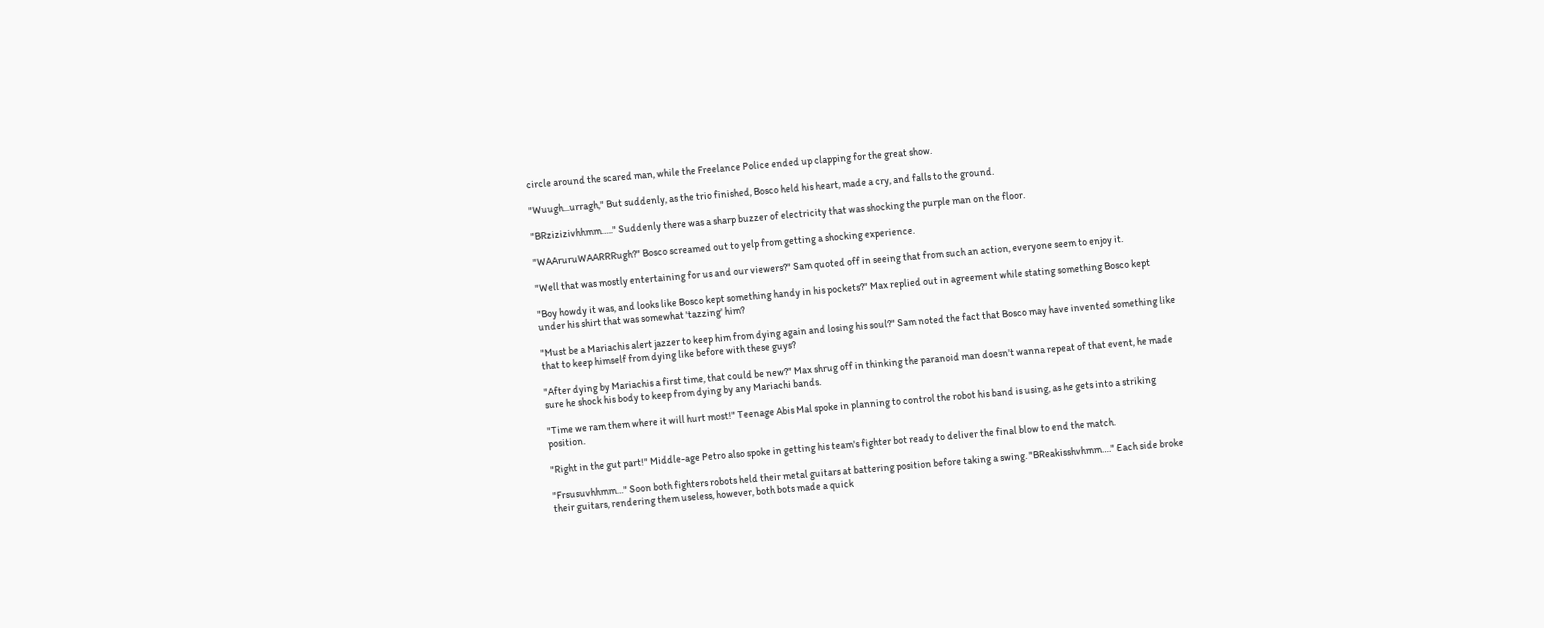circle around the scared man, while the Freelance Police ended up clapping for the great show.

"Wuugh...urragh," But suddenly, as the trio finished, Bosco held his heart, made a cry, and falls to the ground.

"BRzizizivhhmm….." Suddenly there was a sharp buzzer of electricity that was shocking the purple man on the floor.

"WAAruruWAARRRugh?" Bosco screamed out to yelp from getting a shocking experience.

"Well that was mostly entertaining for us and our viewers?" Sam quoted off in seeing that from such an action, everyone seem to enjoy it.

"Boy howdy it was, and looks like Bosco kept something handy in his pockets?" Max replied out in agreement while stating something Bosco kept under his shirt that was somewhat 'tazzing' him?

"Must be a Mariachis alert jazzer to keep him from dying again and losing his soul?" Sam noted the fact that Bosco may have invented something like that to keep himself from dying like before with these guys?

"After dying by Mariachis a first time, that could be new?" Max shrug off in thinking the paranoid man doesn't wanna repeat of that event, he made sure he shock his body to keep from dying by any Mariachi bands.

"Time we ram them where it will hurt most!" Teenage Abis Mal spoke in planning to control the robot his band is using, as he gets into a striking position.

"Right in the gut part!" Middle-age Petro also spoke in getting his team's fighter bot ready to deliver the final blow to end the match.

"Frsusuvhhmm…" Soon both fighters robots held their metal guitars at battering position before taking a swing. "BReakisshvhmm…." Each side broke their guitars, rendering them useless, however, both bots made a quick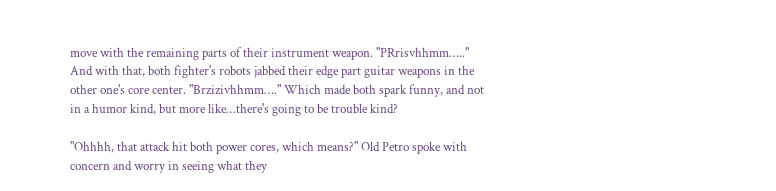move with the remaining parts of their instrument weapon. "PRrisvhhmm….." And with that, both fighter's robots jabbed their edge part guitar weapons in the other one's core center. "Brzizivhhmm…." Which made both spark funny, and not in a humor kind, but more like…there's going to be trouble kind?

"Ohhhh, that attack hit both power cores, which means?" Old Petro spoke with concern and worry in seeing what they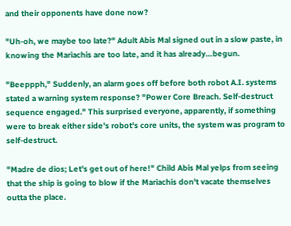and their opponents have done now?

"Uh-oh, we maybe too late?" Adult Abis Mal signed out in a slow paste, in knowing the Mariachis are too late, and it has already…begun.

"Beeppph," Suddenly, an alarm goes off before both robot A.I. systems stated a warning system response? "Power Core Breach. Self-destruct sequence engaged." This surprised everyone, apparently, if something were to break either side's robot's core units, the system was program to self-destruct.

"Madre de dios; Let's get out of here!" Child Abis Mal yelps from seeing that the ship is going to blow if the Mariachis don't vacate themselves outta the place.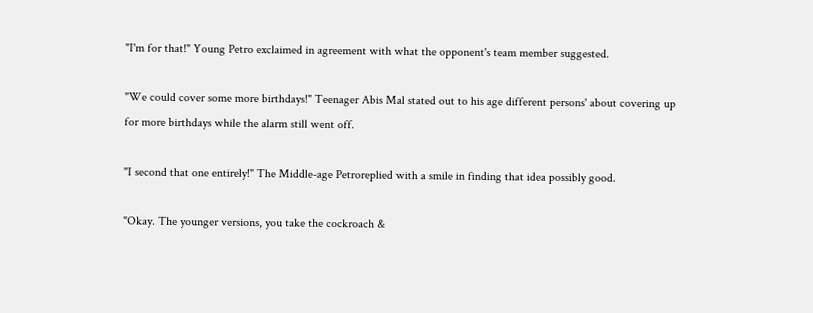"I'm for that!" Young Petro exclaimed in agreement with what the opponent's team member suggested.

"We could cover some more birthdays!" Teenager Abis Mal stated out to his age different persons' about covering up for more birthdays while the alarm still went off.

"I second that one entirely!" The Middle-age Petroreplied with a smile in finding that idea possibly good.

"Okay. The younger versions, you take the cockroach &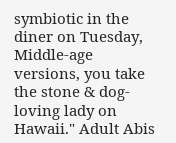symbiotic in the diner on Tuesday, Middle-age versions, you take the stone & dog-loving lady on Hawaii." Adult Abis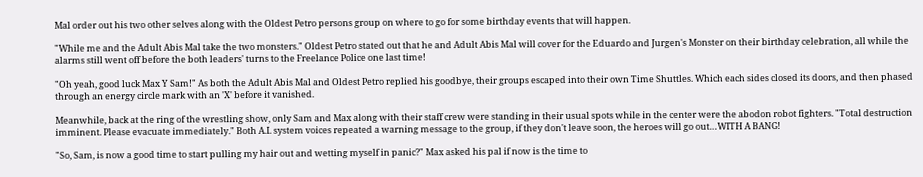Mal order out his two other selves along with the Oldest Petro persons group on where to go for some birthday events that will happen.

"While me and the Adult Abis Mal take the two monsters." Oldest Petro stated out that he and Adult Abis Mal will cover for the Eduardo and Jurgen's Monster on their birthday celebration, all while the alarms still went off before the both leaders' turns to the Freelance Police one last time!

"Oh yeah, good luck Max Y Sam!" As both the Adult Abis Mal and Oldest Petro replied his goodbye, their groups escaped into their own Time Shuttles. Which each sides closed its doors, and then phased through an energy circle mark with an 'X' before it vanished.

Meanwhile, back at the ring of the wrestling show, only Sam and Max along with their staff crew were standing in their usual spots while in the center were the abodon robot fighters. "Total destruction imminent. Please evacuate immediately." Both A.I. system voices repeated a warning message to the group, if they don't leave soon, the heroes will go out…WITH A BANG!

"So, Sam, is now a good time to start pulling my hair out and wetting myself in panic?" Max asked his pal if now is the time to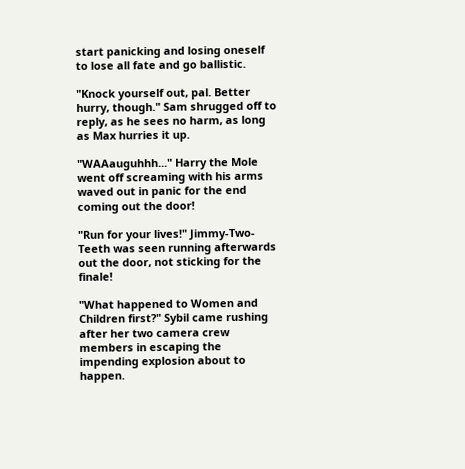start panicking and losing oneself to lose all fate and go ballistic.

"Knock yourself out, pal. Better hurry, though." Sam shrugged off to reply, as he sees no harm, as long as Max hurries it up.

"WAAauguhhh..." Harry the Mole went off screaming with his arms waved out in panic for the end coming out the door!

"Run for your lives!" Jimmy-Two-Teeth was seen running afterwards out the door, not sticking for the finale!

"What happened to Women and Children first?" Sybil came rushing after her two camera crew members in escaping the impending explosion about to happen.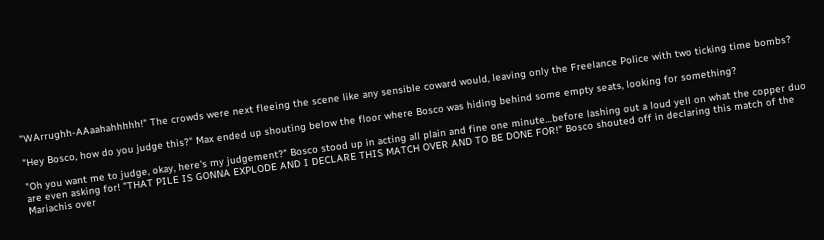"WArrughh-AAaahahhhhh!" The crowds were next fleeing the scene like any sensible coward would, leaving only the Freelance Police with two ticking time bombs?

"Hey Bosco, how do you judge this?" Max ended up shouting below the floor where Bosco was hiding behind some empty seats, looking for something?

"Oh you want me to judge, okay, here's my judgement?" Bosco stood up in acting all plain and fine one minute…before lashing out a loud yell on what the copper duo are even asking for! "THAT PILE IS GONNA EXPLODE AND I DECLARE THIS MATCH OVER AND TO BE DONE FOR!" Bosco shouted off in declaring this match of the Mariachis over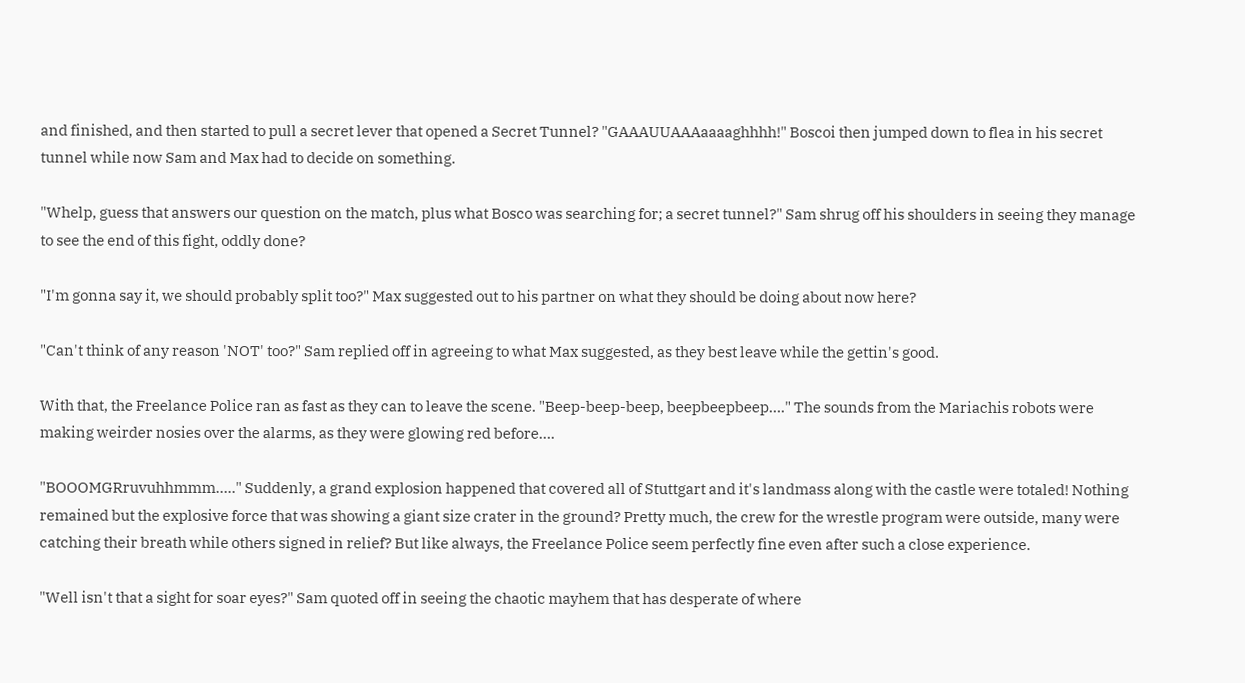and finished, and then started to pull a secret lever that opened a Secret Tunnel? "GAAAUUAAAaaaaghhhh!" Boscoi then jumped down to flea in his secret tunnel while now Sam and Max had to decide on something.

"Whelp, guess that answers our question on the match, plus what Bosco was searching for; a secret tunnel?" Sam shrug off his shoulders in seeing they manage to see the end of this fight, oddly done?

"I'm gonna say it, we should probably split too?" Max suggested out to his partner on what they should be doing about now here?

"Can't think of any reason 'NOT' too?" Sam replied off in agreeing to what Max suggested, as they best leave while the gettin's good.

With that, the Freelance Police ran as fast as they can to leave the scene. "Beep-beep-beep, beepbeepbeep…." The sounds from the Mariachis robots were making weirder nosies over the alarms, as they were glowing red before….

"BOOOMGRruvuhhmmm….." Suddenly, a grand explosion happened that covered all of Stuttgart and it's landmass along with the castle were totaled! Nothing remained but the explosive force that was showing a giant size crater in the ground? Pretty much, the crew for the wrestle program were outside, many were catching their breath while others signed in relief? But like always, the Freelance Police seem perfectly fine even after such a close experience.

"Well isn't that a sight for soar eyes?" Sam quoted off in seeing the chaotic mayhem that has desperate of where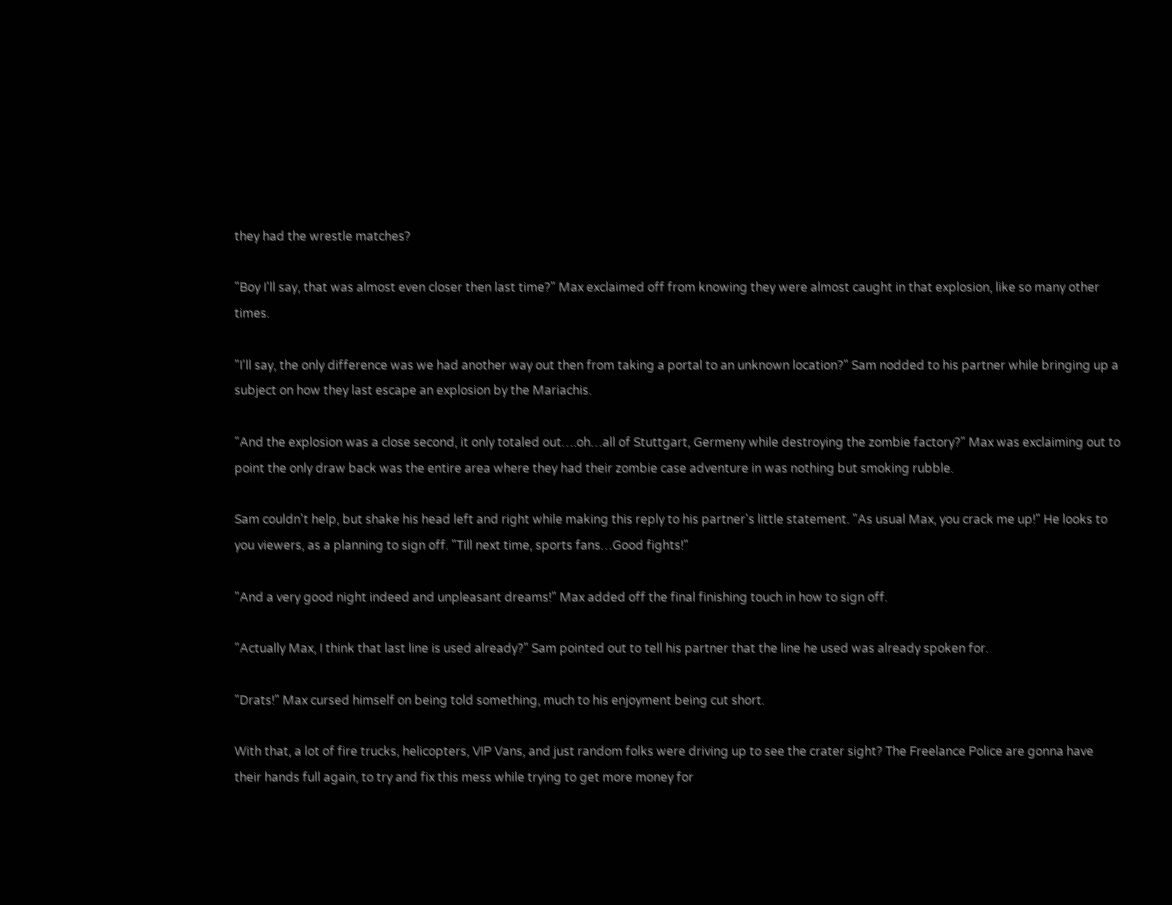they had the wrestle matches?

"Boy I'll say, that was almost even closer then last time?" Max exclaimed off from knowing they were almost caught in that explosion, like so many other times.

"I'll say, the only difference was we had another way out then from taking a portal to an unknown location?" Sam nodded to his partner while bringing up a subject on how they last escape an explosion by the Mariachis.

"And the explosion was a close second, it only totaled out….oh…all of Stuttgart, Germeny while destroying the zombie factory?" Max was exclaiming out to point the only draw back was the entire area where they had their zombie case adventure in was nothing but smoking rubble.

Sam couldn't help, but shake his head left and right while making this reply to his partner's little statement. "As usual Max, you crack me up!" He looks to you viewers, as a planning to sign off. "Till next time, sports fans…Good fights!"

"And a very good night indeed and unpleasant dreams!" Max added off the final finishing touch in how to sign off.

"Actually Max, I think that last line is used already?" Sam pointed out to tell his partner that the line he used was already spoken for.

"Drats!" Max cursed himself on being told something, much to his enjoyment being cut short.

With that, a lot of fire trucks, helicopters, VIP Vans, and just random folks were driving up to see the crater sight? The Freelance Police are gonna have their hands full again, to try and fix this mess while trying to get more money for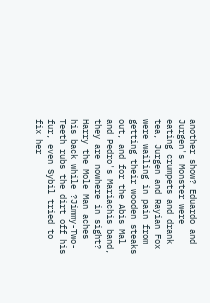another show? Eduardo and Jurgen's Monster were eating crumpets and drank tea, Jurgen and Rayian Fox were wailing in pain from getting their wooden steaks out, and for the Abis Mal and Pedro's Mariachis band, they are nowhere in sight? Harry the Mole Man aches his back while ?Jimmy-Two-Teeth rubs the dirt off his fur, even Sybil tried to fix her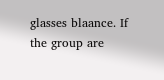glasses blaance. If the group are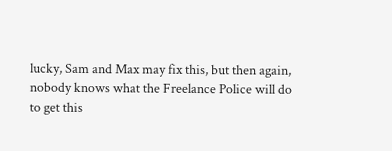lucky, Sam and Max may fix this, but then again, nobody knows what the Freelance Police will do to get this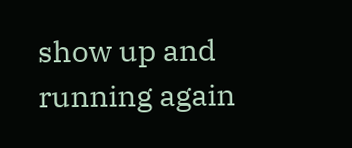show up and running again